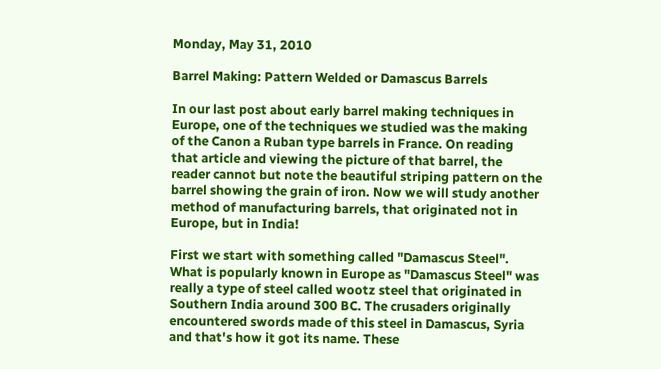Monday, May 31, 2010

Barrel Making: Pattern Welded or Damascus Barrels

In our last post about early barrel making techniques in Europe, one of the techniques we studied was the making of the Canon a Ruban type barrels in France. On reading that article and viewing the picture of that barrel, the reader cannot but note the beautiful striping pattern on the barrel showing the grain of iron. Now we will study another method of manufacturing barrels, that originated not in Europe, but in India!

First we start with something called "Damascus Steel". What is popularly known in Europe as "Damascus Steel" was really a type of steel called wootz steel that originated in Southern India around 300 BC. The crusaders originally encountered swords made of this steel in Damascus, Syria and that's how it got its name. These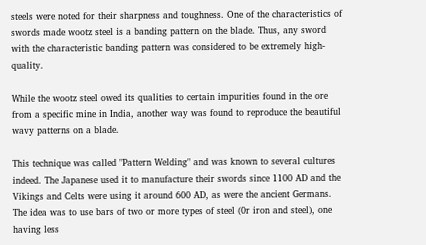steels were noted for their sharpness and toughness. One of the characteristics of swords made wootz steel is a banding pattern on the blade. Thus, any sword with the characteristic banding pattern was considered to be extremely high-quality.

While the wootz steel owed its qualities to certain impurities found in the ore from a specific mine in India, another way was found to reproduce the beautiful wavy patterns on a blade.

This technique was called "Pattern Welding" and was known to several cultures indeed. The Japanese used it to manufacture their swords since 1100 AD and the Vikings and Celts were using it around 600 AD, as were the ancient Germans. The idea was to use bars of two or more types of steel (0r iron and steel), one having less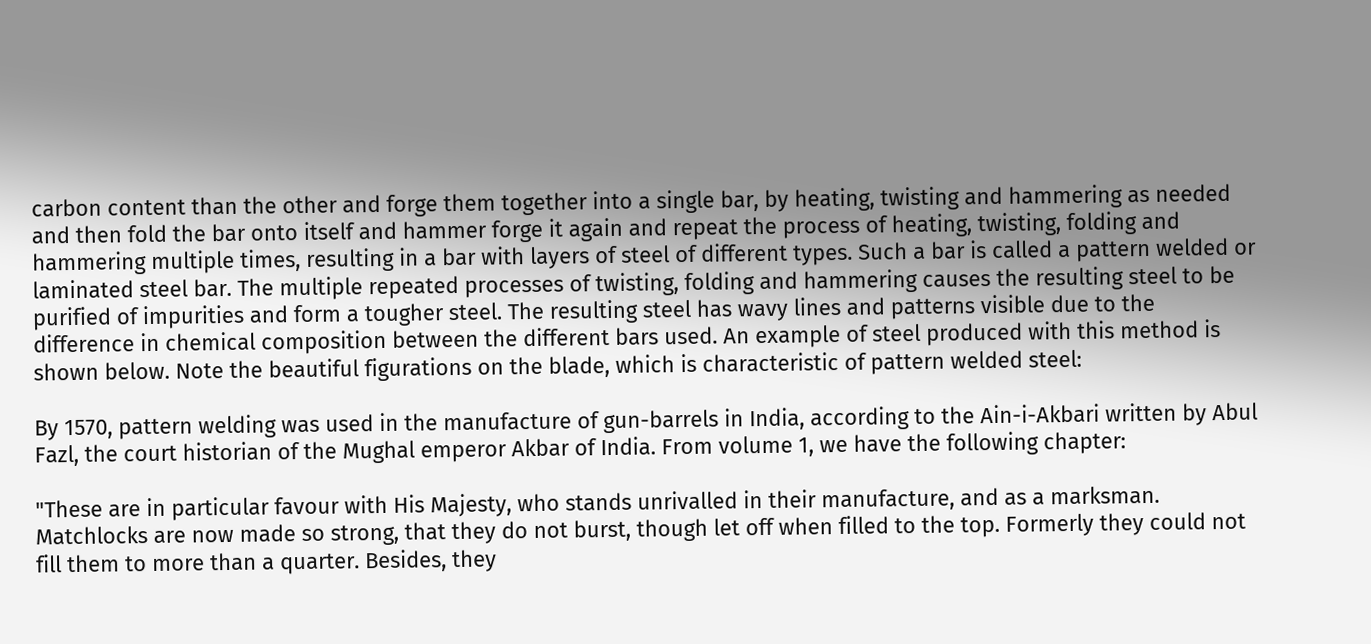carbon content than the other and forge them together into a single bar, by heating, twisting and hammering as needed and then fold the bar onto itself and hammer forge it again and repeat the process of heating, twisting, folding and hammering multiple times, resulting in a bar with layers of steel of different types. Such a bar is called a pattern welded or laminated steel bar. The multiple repeated processes of twisting, folding and hammering causes the resulting steel to be purified of impurities and form a tougher steel. The resulting steel has wavy lines and patterns visible due to the difference in chemical composition between the different bars used. An example of steel produced with this method is shown below. Note the beautiful figurations on the blade, which is characteristic of pattern welded steel:

By 1570, pattern welding was used in the manufacture of gun-barrels in India, according to the Ain-i-Akbari written by Abul Fazl, the court historian of the Mughal emperor Akbar of India. From volume 1, we have the following chapter:

"These are in particular favour with His Majesty, who stands unrivalled in their manufacture, and as a marksman. Matchlocks are now made so strong, that they do not burst, though let off when filled to the top. Formerly they could not fill them to more than a quarter. Besides, they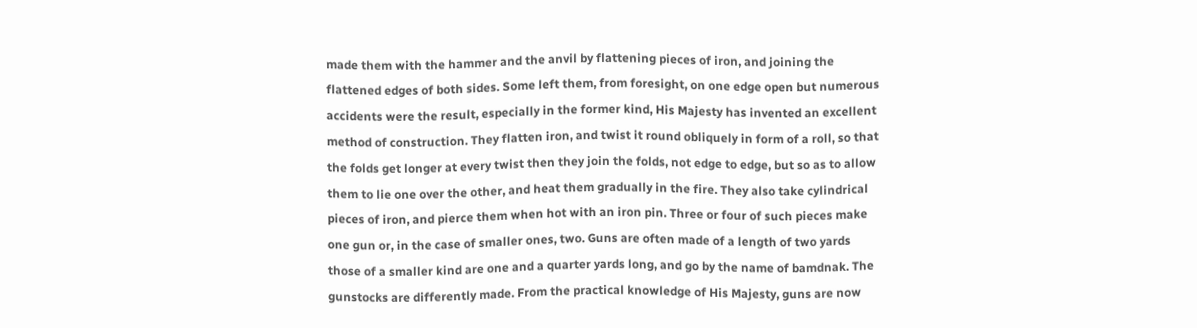made them with the hammer and the anvil by flattening pieces of iron, and joining the flattened edges of both sides. Some left them, from foresight, on one edge open but numerous accidents were the result, especially in the former kind, His Majesty has invented an excellent method of construction. They flatten iron, and twist it round obliquely in form of a roll, so that the folds get longer at every twist then they join the folds, not edge to edge, but so as to allow them to lie one over the other, and heat them gradually in the fire. They also take cylindrical pieces of iron, and pierce them when hot with an iron pin. Three or four of such pieces make one gun or, in the case of smaller ones, two. Guns are often made of a length of two yards those of a smaller kind are one and a quarter yards long, and go by the name of bamdnak. The gunstocks are differently made. From the practical knowledge of His Majesty, guns are now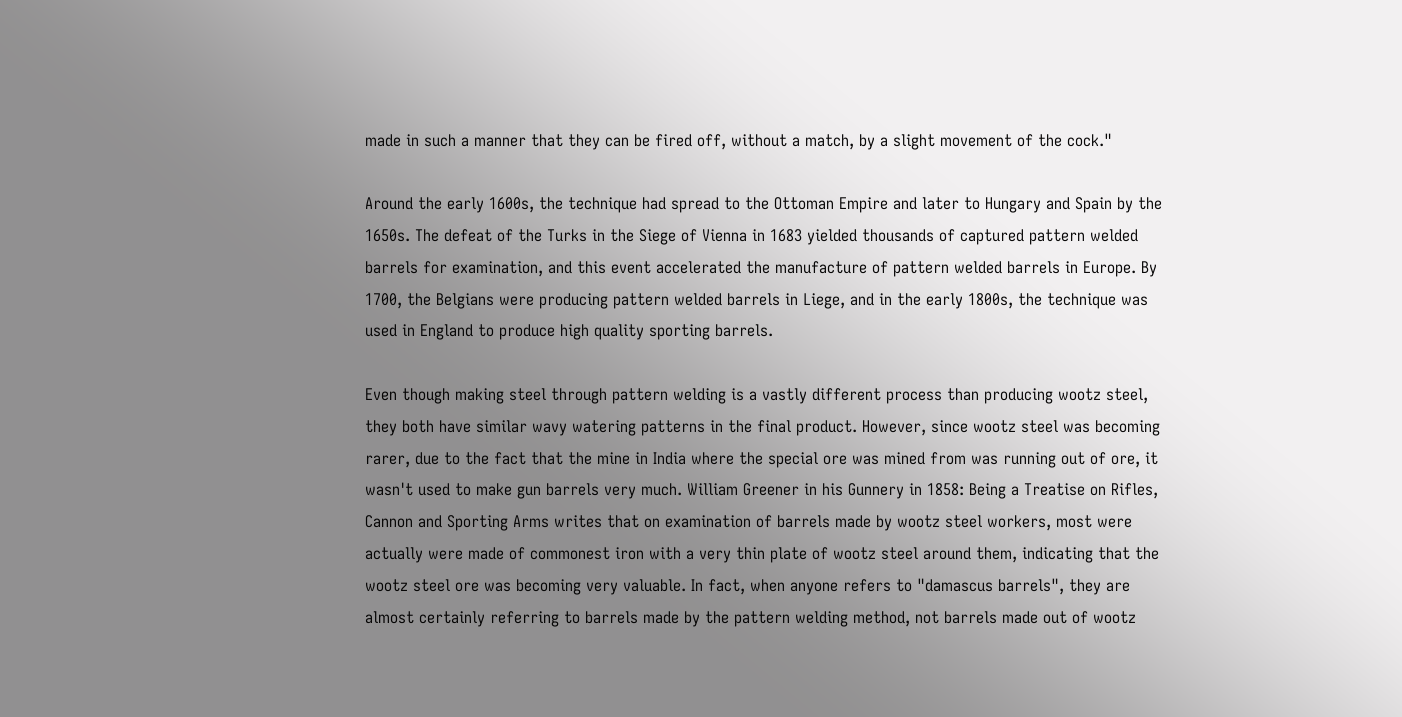made in such a manner that they can be fired off, without a match, by a slight movement of the cock."

Around the early 1600s, the technique had spread to the Ottoman Empire and later to Hungary and Spain by the 1650s. The defeat of the Turks in the Siege of Vienna in 1683 yielded thousands of captured pattern welded barrels for examination, and this event accelerated the manufacture of pattern welded barrels in Europe. By 1700, the Belgians were producing pattern welded barrels in Liege, and in the early 1800s, the technique was used in England to produce high quality sporting barrels.

Even though making steel through pattern welding is a vastly different process than producing wootz steel, they both have similar wavy watering patterns in the final product. However, since wootz steel was becoming rarer, due to the fact that the mine in India where the special ore was mined from was running out of ore, it wasn't used to make gun barrels very much. William Greener in his Gunnery in 1858: Being a Treatise on Rifles, Cannon and Sporting Arms writes that on examination of barrels made by wootz steel workers, most were actually were made of commonest iron with a very thin plate of wootz steel around them, indicating that the wootz steel ore was becoming very valuable. In fact, when anyone refers to "damascus barrels", they are almost certainly referring to barrels made by the pattern welding method, not barrels made out of wootz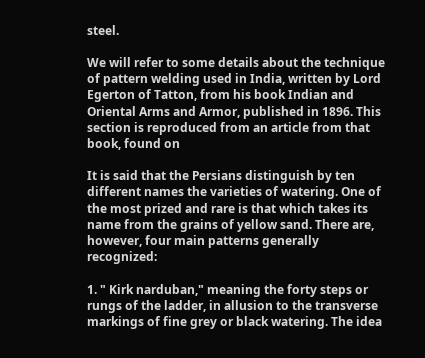steel.

We will refer to some details about the technique of pattern welding used in India, written by Lord Egerton of Tatton, from his book Indian and Oriental Arms and Armor, published in 1896. This section is reproduced from an article from that book, found on

It is said that the Persians distinguish by ten different names the varieties of watering. One of the most prized and rare is that which takes its name from the grains of yellow sand. There are, however, four main patterns generally recognized:

1. " Kirk narduban," meaning the forty steps or rungs of the ladder, in allusion to the transverse markings of fine grey or black watering. The idea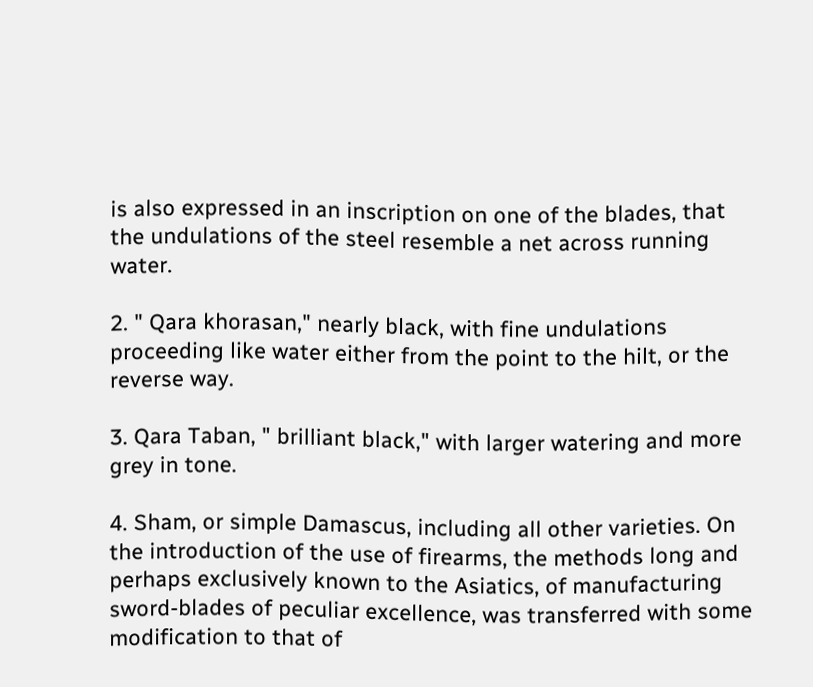is also expressed in an inscription on one of the blades, that the undulations of the steel resemble a net across running water.

2. " Qara khorasan," nearly black, with fine undulations proceeding like water either from the point to the hilt, or the reverse way.

3. Qara Taban, " brilliant black," with larger watering and more grey in tone.

4. Sham, or simple Damascus, including all other varieties. On the introduction of the use of firearms, the methods long and perhaps exclusively known to the Asiatics, of manufacturing sword-blades of peculiar excellence, was transferred with some modification to that of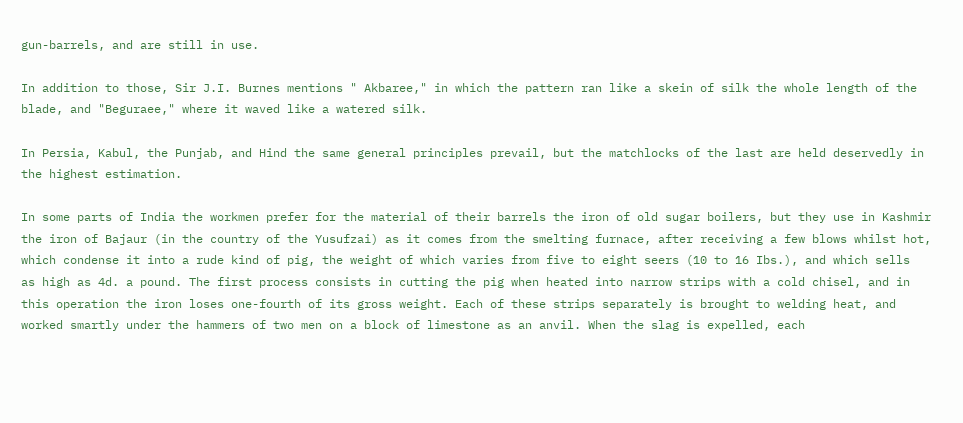gun-barrels, and are still in use.

In addition to those, Sir J.I. Burnes mentions " Akbaree," in which the pattern ran like a skein of silk the whole length of the blade, and "Beguraee," where it waved like a watered silk.

In Persia, Kabul, the Punjab, and Hind the same general principles prevail, but the matchlocks of the last are held deservedly in the highest estimation.

In some parts of India the workmen prefer for the material of their barrels the iron of old sugar boilers, but they use in Kashmir the iron of Bajaur (in the country of the Yusufzai) as it comes from the smelting furnace, after receiving a few blows whilst hot, which condense it into a rude kind of pig, the weight of which varies from five to eight seers (10 to 16 Ibs.), and which sells
as high as 4d. a pound. The first process consists in cutting the pig when heated into narrow strips with a cold chisel, and in this operation the iron loses one-fourth of its gross weight. Each of these strips separately is brought to welding heat, and worked smartly under the hammers of two men on a block of limestone as an anvil. When the slag is expelled, each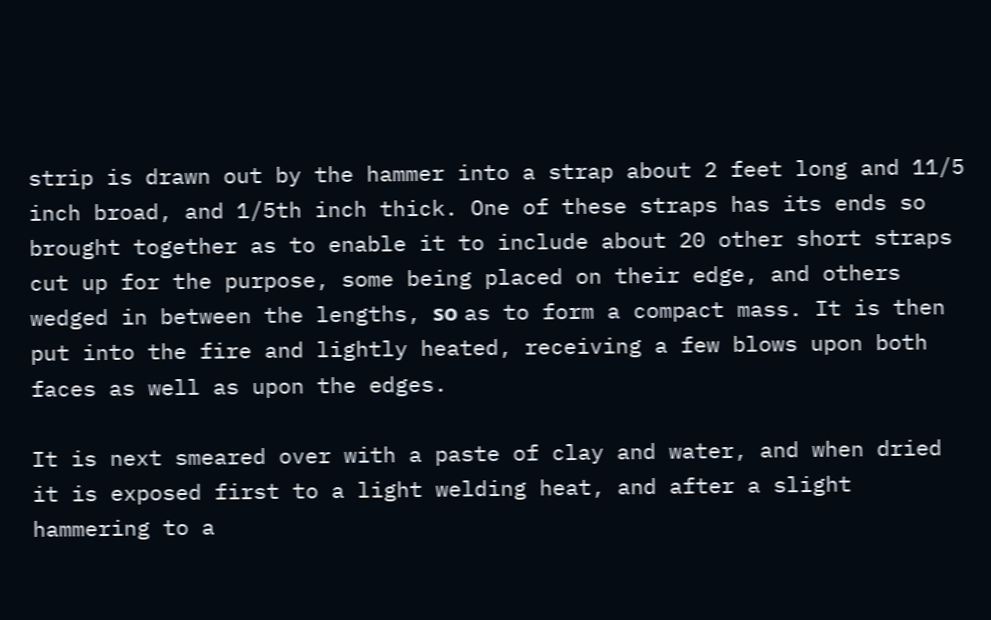strip is drawn out by the hammer into a strap about 2 feet long and 11/5 inch broad, and 1/5th inch thick. One of these straps has its ends so brought together as to enable it to include about 20 other short straps cut up for the purpose, some being placed on their edge, and others wedged in between the lengths, sо as to form a compact mass. It is then put into the fire and lightly heated, receiving a few blows upon both faces as well as upon the edges.

It is next smeared over with a paste of clay and water, and when dried it is exposed first to a light welding heat, and after a slight hammering to a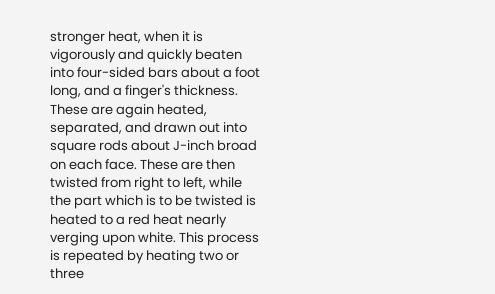stronger heat, when it is vigorously and quickly beaten into four-sided bars about a foot long, and a finger's thickness. These are again heated, separated, and drawn out into square rods about J-inch broad on each face. These are then twisted from right to left, while the part which is to be twisted is heated to a red heat nearly verging upon white. This process is repeated by heating two or three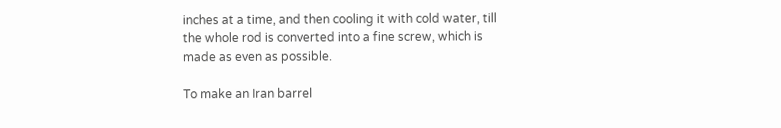inches at a time, and then cooling it with cold water, till the whole rod is converted into a fine screw, which is made as even as possible.

To make an Iran barrel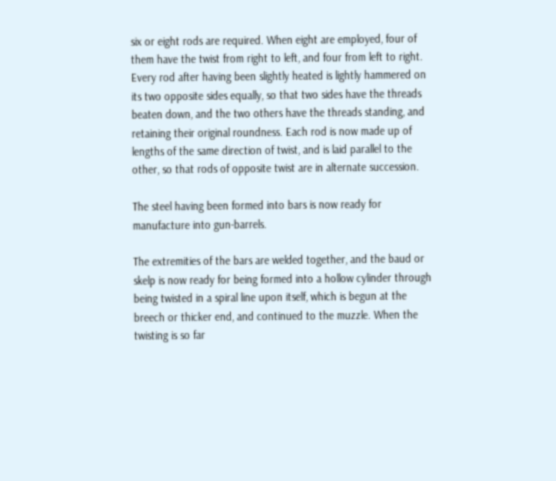six or eight rods are required. When eight are employed, four of them have the twist from right to left, and four from left to right. Every rod after having been slightly heated is lightly hammered on its two opposite sides equally, so that two sides have the threads beaten down, and the two others have the threads standing, and retaining their original roundness. Each rod is now made up of lengths of the same direction of twist, and is laid parallel to the other, so that rods of opposite twist are in alternate succession.

The steel having been formed into bars is now ready for manufacture into gun-barrels.

The extremities of the bars are welded together, and the baud or skelp is now ready for being formed into a hollow cylinder through being twisted in a spiral line upon itself, which is begun at the breech or thicker end, and continued to the muzzle. When the twisting is so far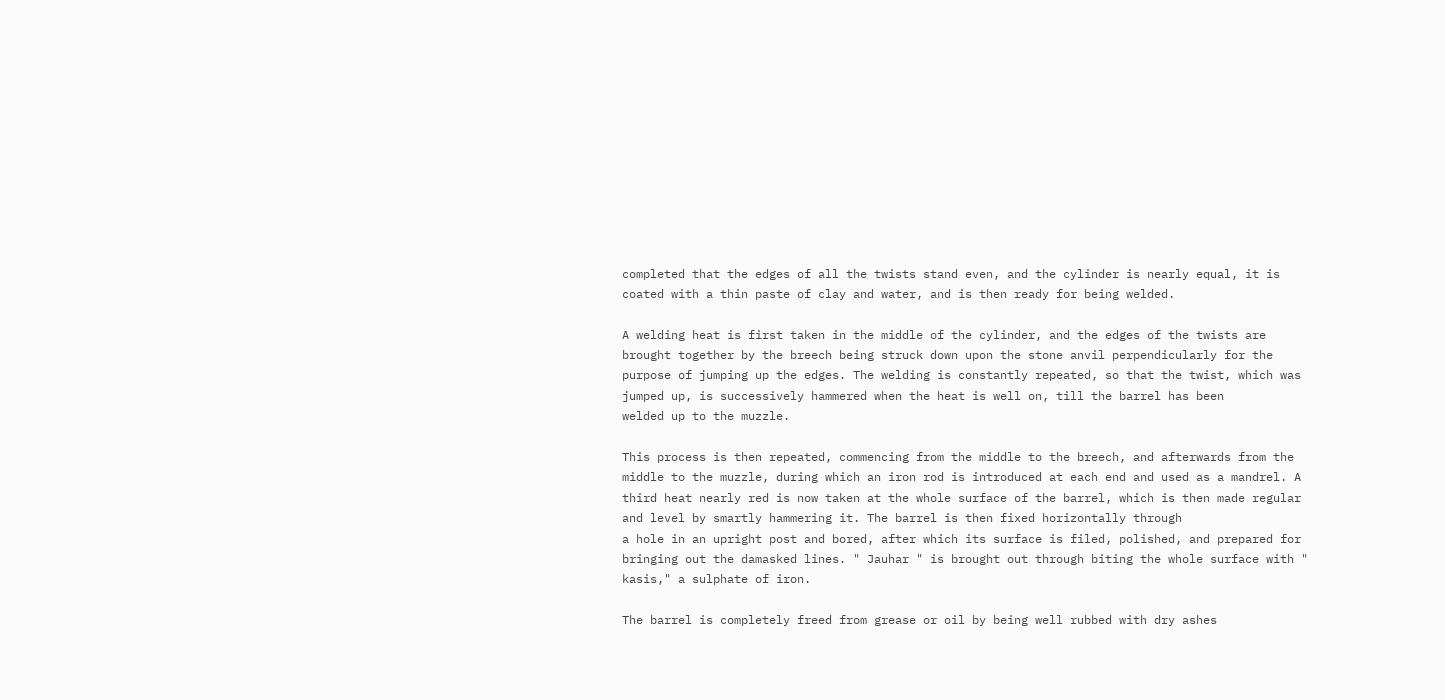completed that the edges of all the twists stand even, and the cylinder is nearly equal, it is coated with a thin paste of clay and water, and is then ready for being welded.

A welding heat is first taken in the middle of the cylinder, and the edges of the twists are brought together by the breech being struck down upon the stone anvil perpendicularly for the purpose of jumping up the edges. The welding is constantly repeated, so that the twist, which was jumped up, is successively hammered when the heat is well on, till the barrel has been
welded up to the muzzle.

This process is then repeated, commencing from the middle to the breech, and afterwards from the middle to the muzzle, during which an iron rod is introduced at each end and used as a mandrel. A third heat nearly red is now taken at the whole surface of the barrel, which is then made regular and level by smartly hammering it. The barrel is then fixed horizontally through
a hole in an upright post and bored, after which its surface is filed, polished, and prepared for bringing out the damasked lines. " Jauhar " is brought out through biting the whole surface with " kasis," a sulphate of iron.

The barrel is completely freed from grease or oil by being well rubbed with dry ashes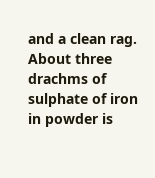and a clean rag. About three drachms of sulphate of iron in powder is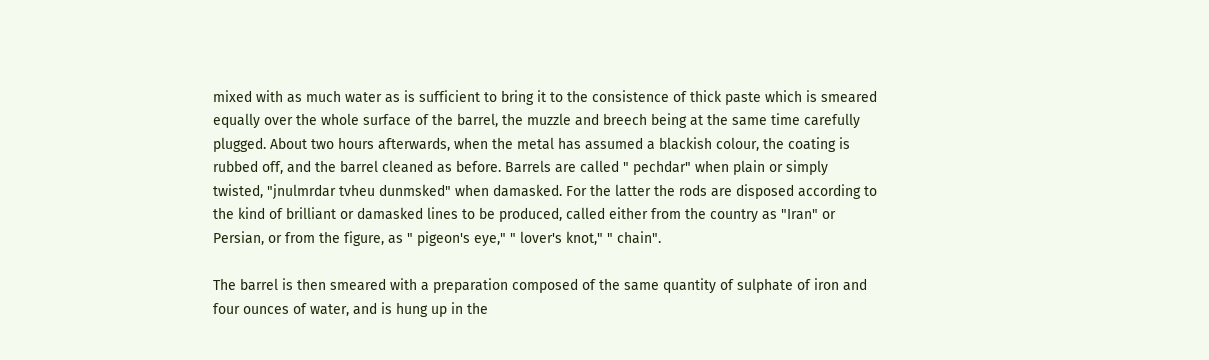mixed with as much water as is sufficient to bring it to the consistence of thick paste which is smeared equally over the whole surface of the barrel, the muzzle and breech being at the same time carefully plugged. About two hours afterwards, when the metal has assumed a blackish colour, the coating is rubbed off, and the barrel cleaned as before. Barrels are called " pechdar" when plain or simply twisted, "jnulmrdar tvheu dunmsked" when damasked. For the latter the rods are disposed according to the kind of brilliant or damasked lines to be produced, called either from the country as "Iran" or Persian, or from the figure, as " pigeon's eye," " lover's knot," " chain".

The barrel is then smeared with a preparation composed of the same quantity of sulphate of iron and four ounces of water, and is hung up in the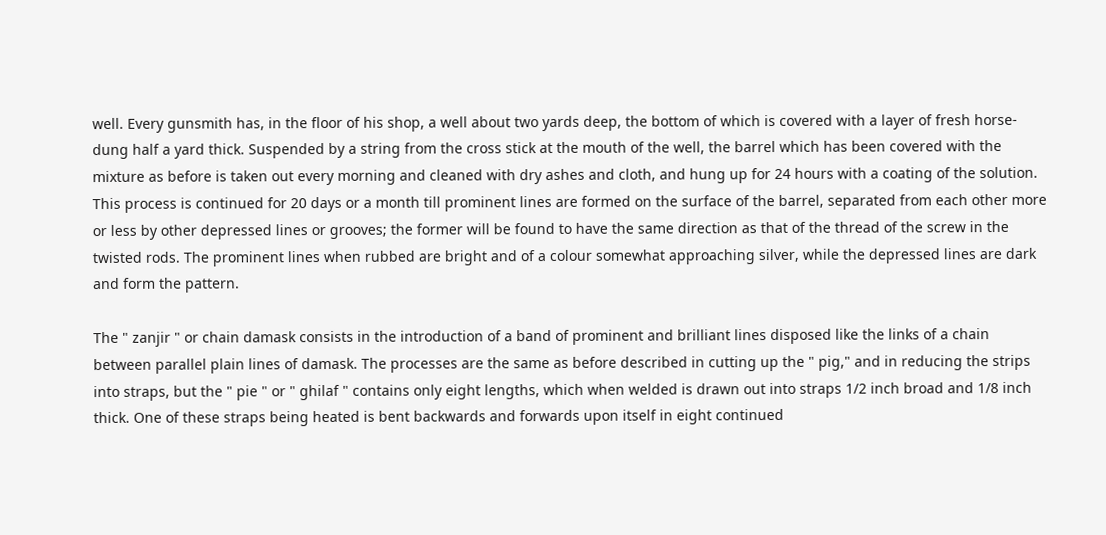well. Every gunsmith has, in the floor of his shop, a well about two yards deep, the bottom of which is covered with a layer of fresh horse-dung half a yard thick. Suspended by a string from the cross stick at the mouth of the well, the barrel which has been covered with the mixture as before is taken out every morning and cleaned with dry ashes and cloth, and hung up for 24 hours with a coating of the solution. This process is continued for 20 days or a month till prominent lines are formed on the surface of the barrel, separated from each other more or less by other depressed lines or grooves; the former will be found to have the same direction as that of the thread of the screw in the twisted rods. The prominent lines when rubbed are bright and of a colour somewhat approaching silver, while the depressed lines are dark and form the pattern.

The " zanjir " or chain damask consists in the introduction of a band of prominent and brilliant lines disposed like the links of a chain between parallel plain lines of damask. The processes are the same as before described in cutting up the " pig," and in reducing the strips into straps, but the " pie " or " ghilaf " contains only eight lengths, which when welded is drawn out into straps 1/2 inch broad and 1/8 inch thick. One of these straps being heated is bent backwards and forwards upon itself in eight continued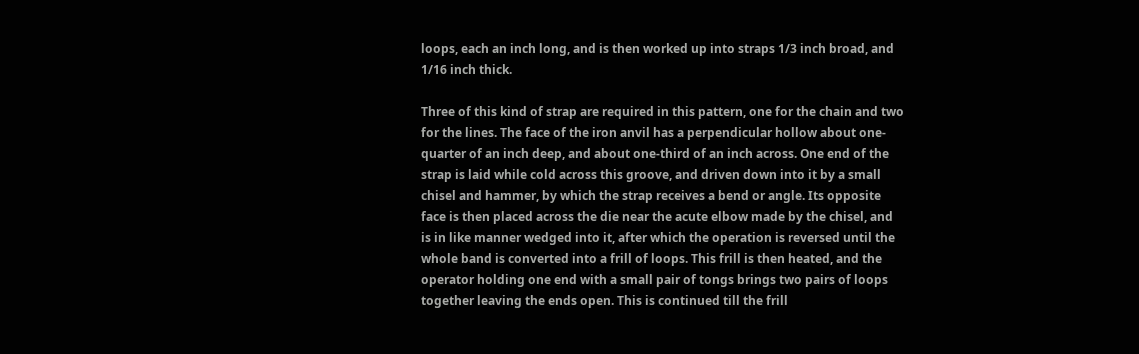loops, each an inch long, and is then worked up into straps 1/3 inch broad, and 1/16 inch thick.

Three of this kind of strap are required in this pattern, one for the chain and two for the lines. The face of the iron anvil has a perpendicular hollow about one-quarter of an inch deep, and about one-third of an inch across. One end of the strap is laid while cold across this groove, and driven down into it by a small chisel and hammer, by which the strap receives a bend or angle. Its opposite face is then placed across the die near the acute elbow made by the chisel, and is in like manner wedged into it, after which the operation is reversed until the whole band is converted into a frill of loops. This frill is then heated, and the operator holding one end with a small pair of tongs brings two pairs of loops together leaving the ends open. This is continued till the frill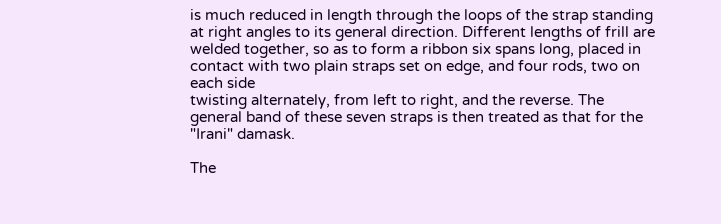is much reduced in length through the loops of the strap standing at right angles to its general direction. Different lengths of frill are welded together, so as to form a ribbon six spans long, placed in contact with two plain straps set on edge, and four rods, two on each side
twisting alternately, from left to right, and the reverse. The general band of these seven straps is then treated as that for the "Irani" damask.

The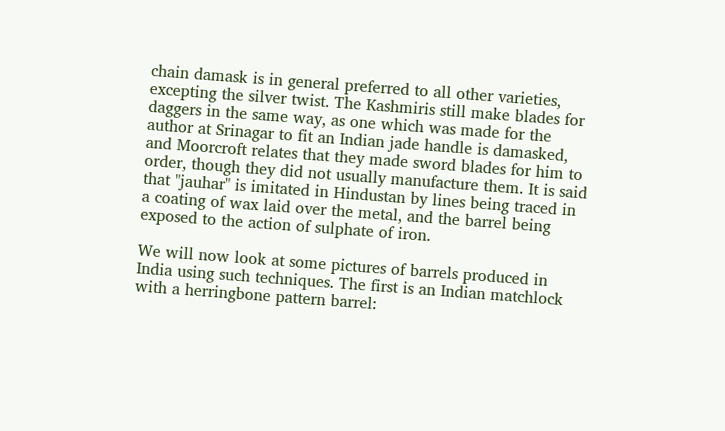chain damask is in general preferred to all other varieties, excepting the silver twist. The Kashmiris still make blades for daggers in the same way, as one which was made for the author at Srinagar to fit an Indian jade handle is damasked, and Moorcroft relates that they made sword blades for him to order, though they did not usually manufacture them. It is said that "jauhar" is imitated in Hindustan by lines being traced in a coating of wax laid over the metal, and the barrel being exposed to the action of sulphate of iron.

We will now look at some pictures of barrels produced in India using such techniques. The first is an Indian matchlock with a herringbone pattern barrel: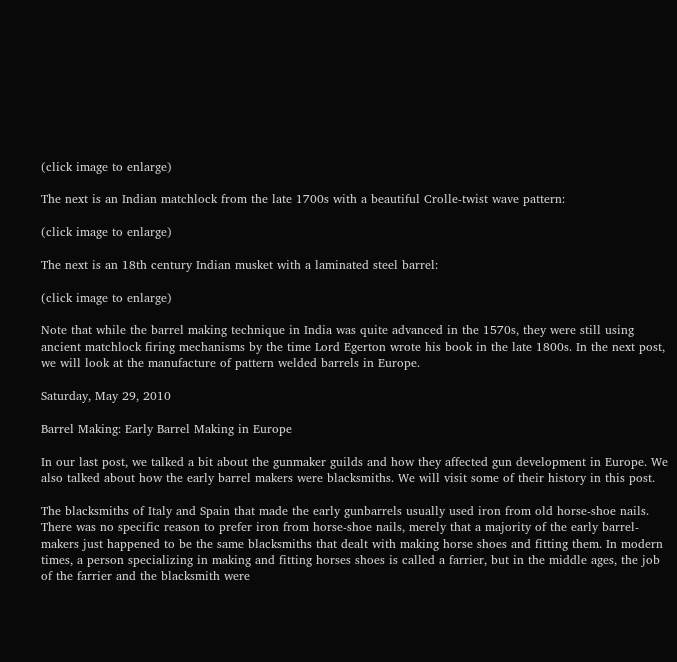(click image to enlarge)

The next is an Indian matchlock from the late 1700s with a beautiful Crolle-twist wave pattern:

(click image to enlarge)

The next is an 18th century Indian musket with a laminated steel barrel:

(click image to enlarge)

Note that while the barrel making technique in India was quite advanced in the 1570s, they were still using ancient matchlock firing mechanisms by the time Lord Egerton wrote his book in the late 1800s. In the next post, we will look at the manufacture of pattern welded barrels in Europe.

Saturday, May 29, 2010

Barrel Making: Early Barrel Making in Europe

In our last post, we talked a bit about the gunmaker guilds and how they affected gun development in Europe. We also talked about how the early barrel makers were blacksmiths. We will visit some of their history in this post.

The blacksmiths of Italy and Spain that made the early gunbarrels usually used iron from old horse-shoe nails. There was no specific reason to prefer iron from horse-shoe nails, merely that a majority of the early barrel-makers just happened to be the same blacksmiths that dealt with making horse shoes and fitting them. In modern times, a person specializing in making and fitting horses shoes is called a farrier, but in the middle ages, the job of the farrier and the blacksmith were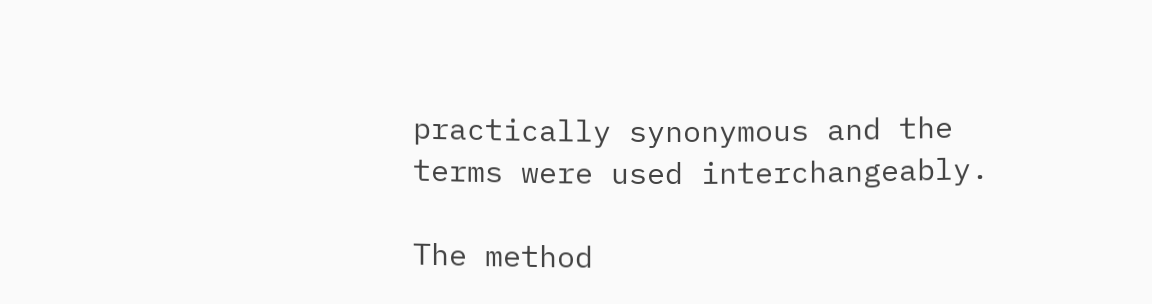practically synonymous and the terms were used interchangeably.

The method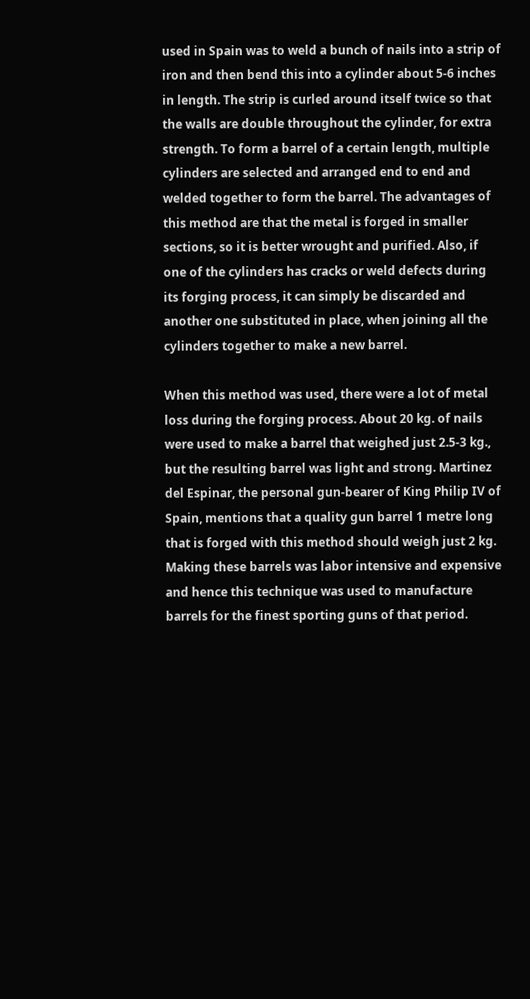used in Spain was to weld a bunch of nails into a strip of iron and then bend this into a cylinder about 5-6 inches in length. The strip is curled around itself twice so that the walls are double throughout the cylinder, for extra strength. To form a barrel of a certain length, multiple cylinders are selected and arranged end to end and welded together to form the barrel. The advantages of this method are that the metal is forged in smaller sections, so it is better wrought and purified. Also, if one of the cylinders has cracks or weld defects during its forging process, it can simply be discarded and another one substituted in place, when joining all the cylinders together to make a new barrel.

When this method was used, there were a lot of metal loss during the forging process. About 20 kg. of nails were used to make a barrel that weighed just 2.5-3 kg., but the resulting barrel was light and strong. Martinez del Espinar, the personal gun-bearer of King Philip IV of Spain, mentions that a quality gun barrel 1 metre long that is forged with this method should weigh just 2 kg. Making these barrels was labor intensive and expensive and hence this technique was used to manufacture barrels for the finest sporting guns of that period.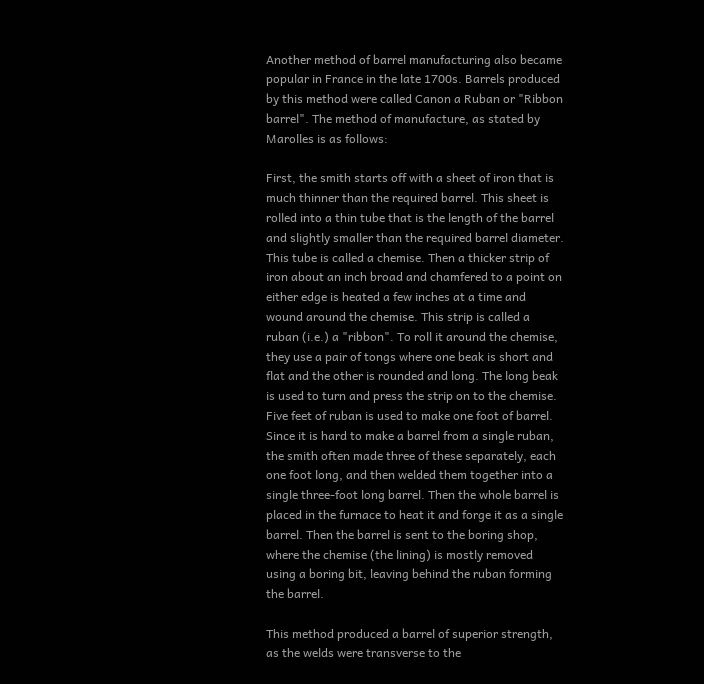Another method of barrel manufacturing also became popular in France in the late 1700s. Barrels produced by this method were called Canon a Ruban or "Ribbon barrel". The method of manufacture, as stated by Marolles is as follows:

First, the smith starts off with a sheet of iron that is much thinner than the required barrel. This sheet is rolled into a thin tube that is the length of the barrel and slightly smaller than the required barrel diameter. This tube is called a chemise. Then a thicker strip of iron about an inch broad and chamfered to a point on either edge is heated a few inches at a time and wound around the chemise. This strip is called a ruban (i.e.) a "ribbon". To roll it around the chemise, they use a pair of tongs where one beak is short and flat and the other is rounded and long. The long beak is used to turn and press the strip on to the chemise. Five feet of ruban is used to make one foot of barrel. Since it is hard to make a barrel from a single ruban, the smith often made three of these separately, each one foot long, and then welded them together into a single three-foot long barrel. Then the whole barrel is placed in the furnace to heat it and forge it as a single barrel. Then the barrel is sent to the boring shop, where the chemise (the lining) is mostly removed using a boring bit, leaving behind the ruban forming the barrel.

This method produced a barrel of superior strength, as the welds were transverse to the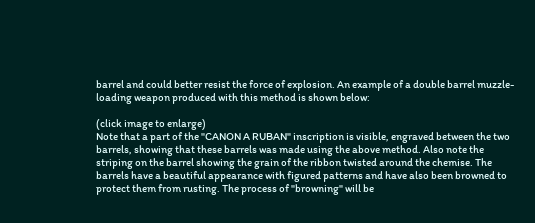barrel and could better resist the force of explosion. An example of a double barrel muzzle-loading weapon produced with this method is shown below:

(click image to enlarge)
Note that a part of the "CANON A RUBAN" inscription is visible, engraved between the two barrels, showing that these barrels was made using the above method. Also note the striping on the barrel showing the grain of the ribbon twisted around the chemise. The barrels have a beautiful appearance with figured patterns and have also been browned to protect them from rusting. The process of "browning" will be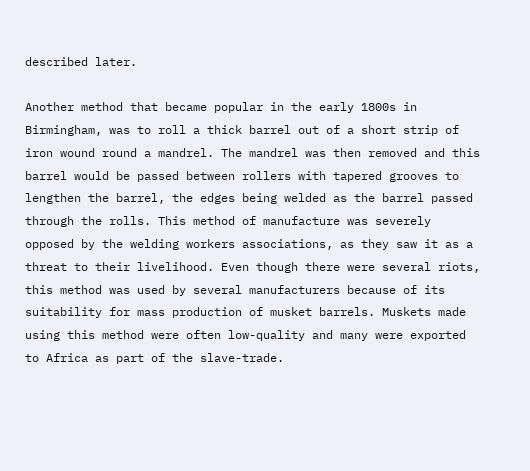described later.

Another method that became popular in the early 1800s in Birmingham, was to roll a thick barrel out of a short strip of iron wound round a mandrel. The mandrel was then removed and this barrel would be passed between rollers with tapered grooves to lengthen the barrel, the edges being welded as the barrel passed through the rolls. This method of manufacture was severely opposed by the welding workers associations, as they saw it as a threat to their livelihood. Even though there were several riots, this method was used by several manufacturers because of its suitability for mass production of musket barrels. Muskets made using this method were often low-quality and many were exported to Africa as part of the slave-trade.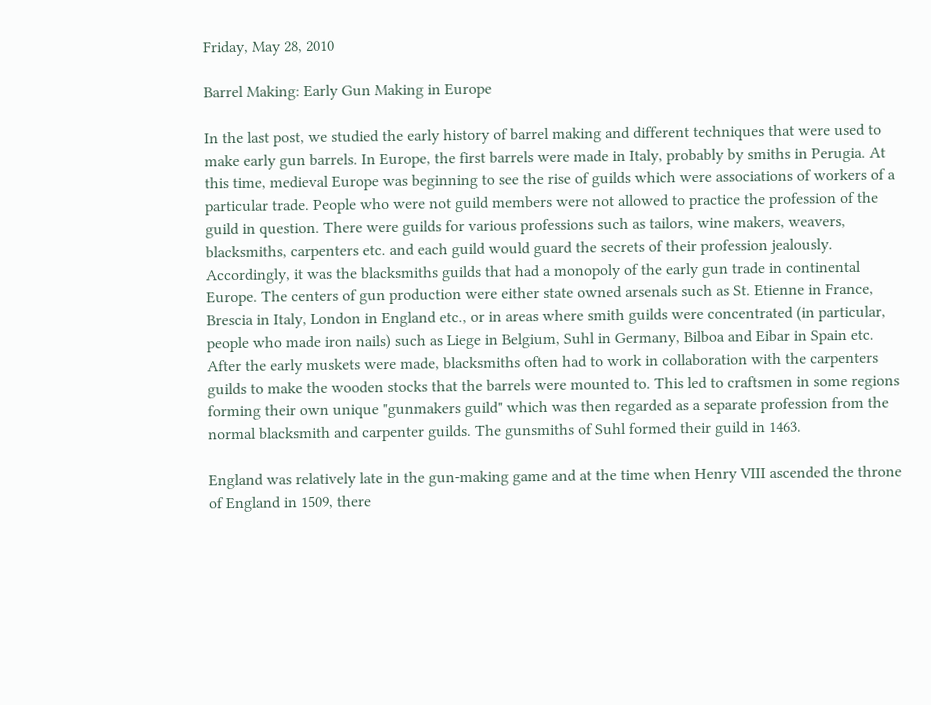Friday, May 28, 2010

Barrel Making: Early Gun Making in Europe

In the last post, we studied the early history of barrel making and different techniques that were used to make early gun barrels. In Europe, the first barrels were made in Italy, probably by smiths in Perugia. At this time, medieval Europe was beginning to see the rise of guilds which were associations of workers of a particular trade. People who were not guild members were not allowed to practice the profession of the guild in question. There were guilds for various professions such as tailors, wine makers, weavers, blacksmiths, carpenters etc. and each guild would guard the secrets of their profession jealously. Accordingly, it was the blacksmiths guilds that had a monopoly of the early gun trade in continental Europe. The centers of gun production were either state owned arsenals such as St. Etienne in France, Brescia in Italy, London in England etc., or in areas where smith guilds were concentrated (in particular, people who made iron nails) such as Liege in Belgium, Suhl in Germany, Bilboa and Eibar in Spain etc. After the early muskets were made, blacksmiths often had to work in collaboration with the carpenters guilds to make the wooden stocks that the barrels were mounted to. This led to craftsmen in some regions forming their own unique "gunmakers guild" which was then regarded as a separate profession from the normal blacksmith and carpenter guilds. The gunsmiths of Suhl formed their guild in 1463.

England was relatively late in the gun-making game and at the time when Henry VIII ascended the throne of England in 1509, there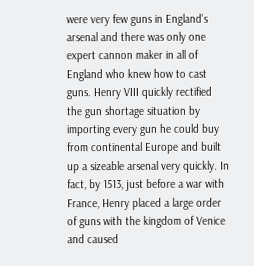were very few guns in England's arsenal and there was only one expert cannon maker in all of England who knew how to cast guns. Henry VIII quickly rectified the gun shortage situation by importing every gun he could buy from continental Europe and built up a sizeable arsenal very quickly. In fact, by 1513, just before a war with France, Henry placed a large order of guns with the kingdom of Venice and caused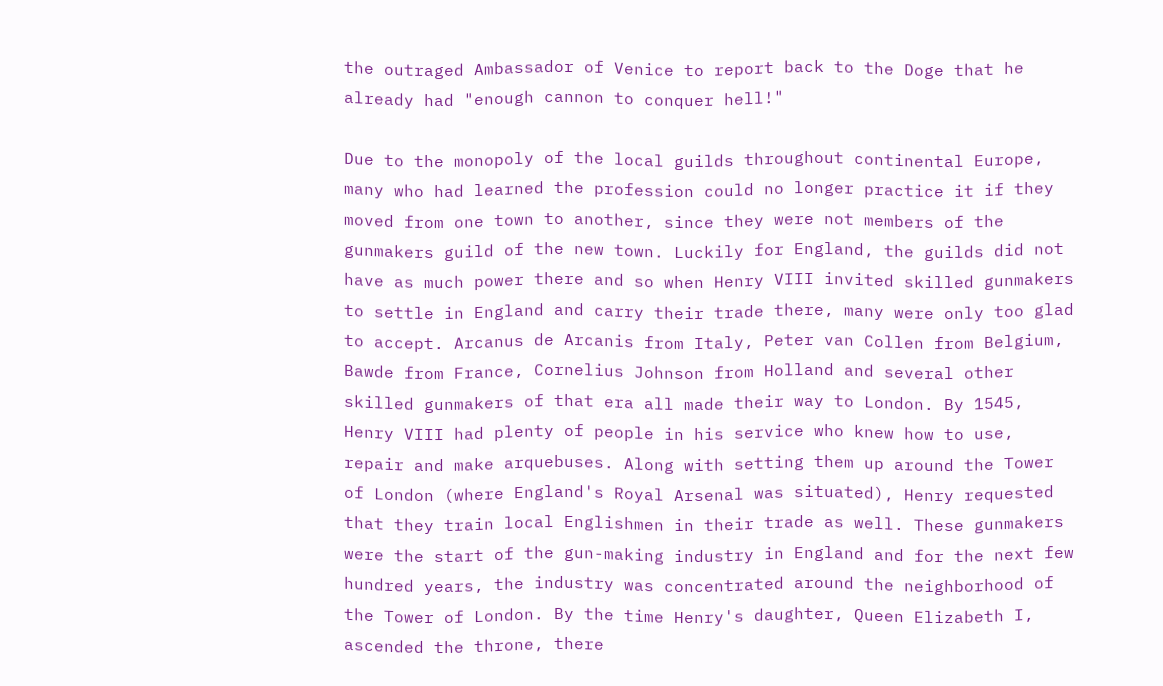the outraged Ambassador of Venice to report back to the Doge that he already had "enough cannon to conquer hell!"

Due to the monopoly of the local guilds throughout continental Europe, many who had learned the profession could no longer practice it if they moved from one town to another, since they were not members of the gunmakers guild of the new town. Luckily for England, the guilds did not have as much power there and so when Henry VIII invited skilled gunmakers to settle in England and carry their trade there, many were only too glad to accept. Arcanus de Arcanis from Italy, Peter van Collen from Belgium, Bawde from France, Cornelius Johnson from Holland and several other skilled gunmakers of that era all made their way to London. By 1545, Henry VIII had plenty of people in his service who knew how to use, repair and make arquebuses. Along with setting them up around the Tower of London (where England's Royal Arsenal was situated), Henry requested that they train local Englishmen in their trade as well. These gunmakers were the start of the gun-making industry in England and for the next few hundred years, the industry was concentrated around the neighborhood of the Tower of London. By the time Henry's daughter, Queen Elizabeth I, ascended the throne, there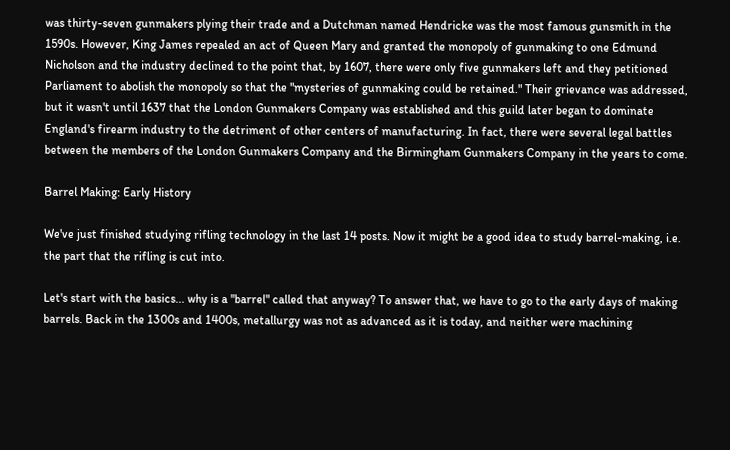was thirty-seven gunmakers plying their trade and a Dutchman named Hendricke was the most famous gunsmith in the 1590s. However, King James repealed an act of Queen Mary and granted the monopoly of gunmaking to one Edmund Nicholson and the industry declined to the point that, by 1607, there were only five gunmakers left and they petitioned Parliament to abolish the monopoly so that the "mysteries of gunmaking could be retained." Their grievance was addressed, but it wasn't until 1637 that the London Gunmakers Company was established and this guild later began to dominate England's firearm industry to the detriment of other centers of manufacturing. In fact, there were several legal battles between the members of the London Gunmakers Company and the Birmingham Gunmakers Company in the years to come.

Barrel Making: Early History

We've just finished studying rifling technology in the last 14 posts. Now it might be a good idea to study barrel-making, i.e. the part that the rifling is cut into.

Let's start with the basics... why is a "barrel" called that anyway? To answer that, we have to go to the early days of making barrels. Back in the 1300s and 1400s, metallurgy was not as advanced as it is today, and neither were machining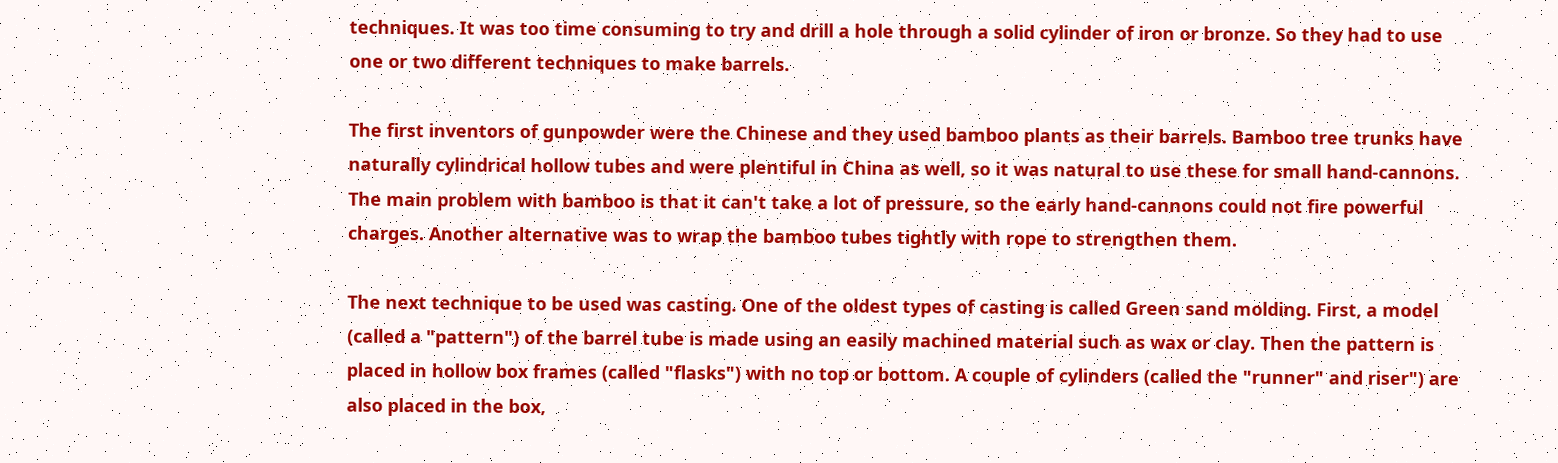techniques. It was too time consuming to try and drill a hole through a solid cylinder of iron or bronze. So they had to use one or two different techniques to make barrels.

The first inventors of gunpowder were the Chinese and they used bamboo plants as their barrels. Bamboo tree trunks have naturally cylindrical hollow tubes and were plentiful in China as well, so it was natural to use these for small hand-cannons. The main problem with bamboo is that it can't take a lot of pressure, so the early hand-cannons could not fire powerful charges. Another alternative was to wrap the bamboo tubes tightly with rope to strengthen them.

The next technique to be used was casting. One of the oldest types of casting is called Green sand molding. First, a model (called a "pattern") of the barrel tube is made using an easily machined material such as wax or clay. Then the pattern is placed in hollow box frames (called "flasks") with no top or bottom. A couple of cylinders (called the "runner" and riser") are also placed in the box,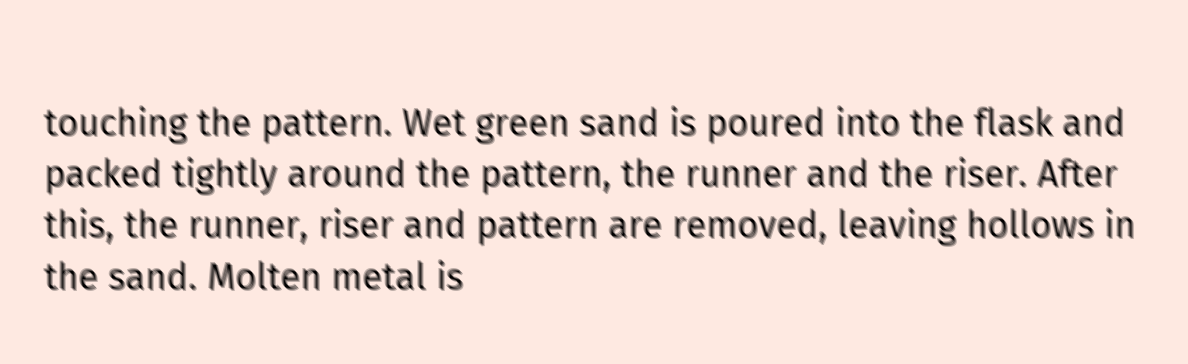touching the pattern. Wet green sand is poured into the flask and packed tightly around the pattern, the runner and the riser. After this, the runner, riser and pattern are removed, leaving hollows in the sand. Molten metal is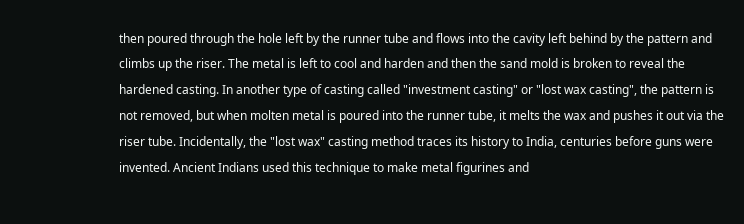then poured through the hole left by the runner tube and flows into the cavity left behind by the pattern and climbs up the riser. The metal is left to cool and harden and then the sand mold is broken to reveal the hardened casting. In another type of casting called "investment casting" or "lost wax casting", the pattern is not removed, but when molten metal is poured into the runner tube, it melts the wax and pushes it out via the riser tube. Incidentally, the "lost wax" casting method traces its history to India, centuries before guns were invented. Ancient Indians used this technique to make metal figurines and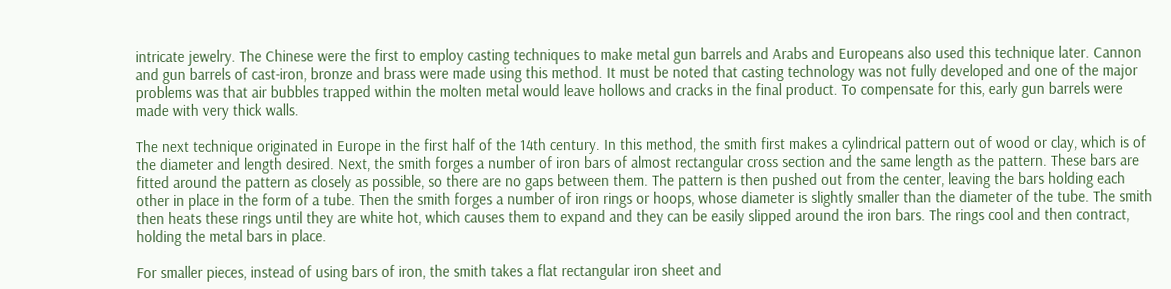intricate jewelry. The Chinese were the first to employ casting techniques to make metal gun barrels and Arabs and Europeans also used this technique later. Cannon and gun barrels of cast-iron, bronze and brass were made using this method. It must be noted that casting technology was not fully developed and one of the major problems was that air bubbles trapped within the molten metal would leave hollows and cracks in the final product. To compensate for this, early gun barrels were made with very thick walls.

The next technique originated in Europe in the first half of the 14th century. In this method, the smith first makes a cylindrical pattern out of wood or clay, which is of the diameter and length desired. Next, the smith forges a number of iron bars of almost rectangular cross section and the same length as the pattern. These bars are fitted around the pattern as closely as possible, so there are no gaps between them. The pattern is then pushed out from the center, leaving the bars holding each other in place in the form of a tube. Then the smith forges a number of iron rings or hoops, whose diameter is slightly smaller than the diameter of the tube. The smith then heats these rings until they are white hot, which causes them to expand and they can be easily slipped around the iron bars. The rings cool and then contract, holding the metal bars in place.

For smaller pieces, instead of using bars of iron, the smith takes a flat rectangular iron sheet and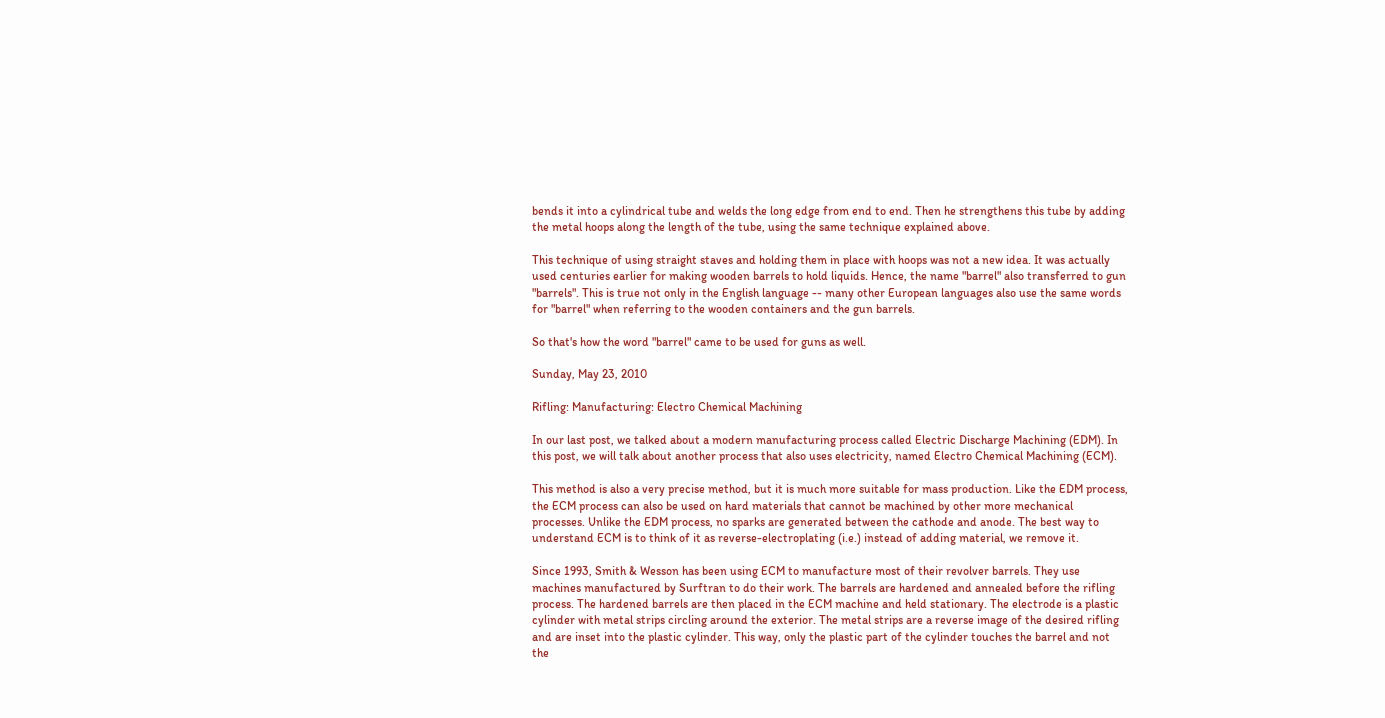bends it into a cylindrical tube and welds the long edge from end to end. Then he strengthens this tube by adding the metal hoops along the length of the tube, using the same technique explained above.

This technique of using straight staves and holding them in place with hoops was not a new idea. It was actually used centuries earlier for making wooden barrels to hold liquids. Hence, the name "barrel" also transferred to gun "barrels". This is true not only in the English language -- many other European languages also use the same words for "barrel" when referring to the wooden containers and the gun barrels.

So that's how the word "barrel" came to be used for guns as well.

Sunday, May 23, 2010

Rifling: Manufacturing: Electro Chemical Machining

In our last post, we talked about a modern manufacturing process called Electric Discharge Machining (EDM). In this post, we will talk about another process that also uses electricity, named Electro Chemical Machining (ECM).

This method is also a very precise method, but it is much more suitable for mass production. Like the EDM process, the ECM process can also be used on hard materials that cannot be machined by other more mechanical processes. Unlike the EDM process, no sparks are generated between the cathode and anode. The best way to understand ECM is to think of it as reverse-electroplating (i.e.) instead of adding material, we remove it.

Since 1993, Smith & Wesson has been using ECM to manufacture most of their revolver barrels. They use machines manufactured by Surftran to do their work. The barrels are hardened and annealed before the rifling process. The hardened barrels are then placed in the ECM machine and held stationary. The electrode is a plastic cylinder with metal strips circling around the exterior. The metal strips are a reverse image of the desired rifling and are inset into the plastic cylinder. This way, only the plastic part of the cylinder touches the barrel and not the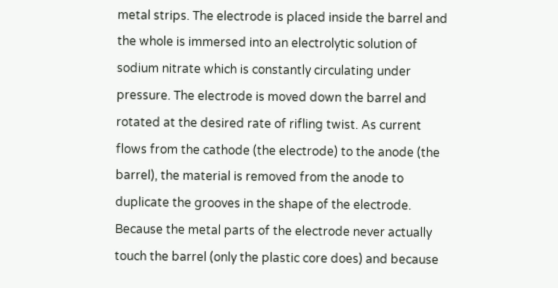metal strips. The electrode is placed inside the barrel and the whole is immersed into an electrolytic solution of sodium nitrate which is constantly circulating under pressure. The electrode is moved down the barrel and rotated at the desired rate of rifling twist. As current flows from the cathode (the electrode) to the anode (the barrel), the material is removed from the anode to duplicate the grooves in the shape of the electrode. Because the metal parts of the electrode never actually touch the barrel (only the plastic core does) and because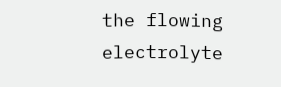the flowing electrolyte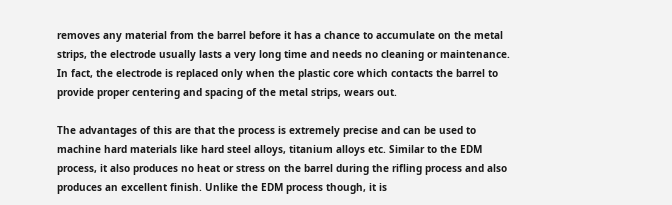removes any material from the barrel before it has a chance to accumulate on the metal strips, the electrode usually lasts a very long time and needs no cleaning or maintenance. In fact, the electrode is replaced only when the plastic core which contacts the barrel to provide proper centering and spacing of the metal strips, wears out.

The advantages of this are that the process is extremely precise and can be used to machine hard materials like hard steel alloys, titanium alloys etc. Similar to the EDM process, it also produces no heat or stress on the barrel during the rifling process and also produces an excellent finish. Unlike the EDM process though, it is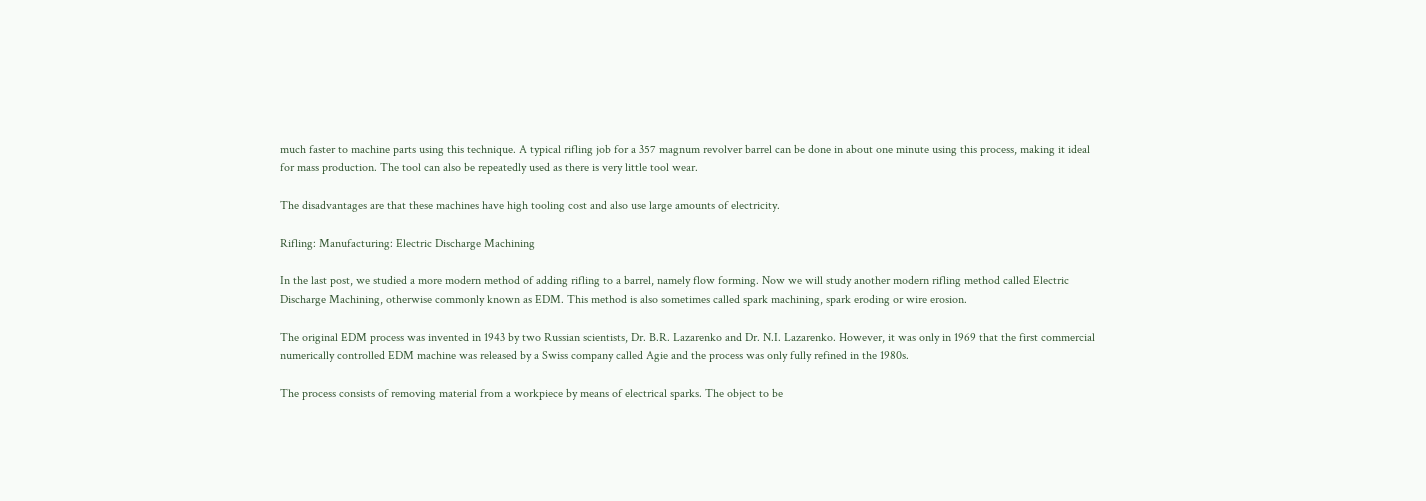much faster to machine parts using this technique. A typical rifling job for a 357 magnum revolver barrel can be done in about one minute using this process, making it ideal for mass production. The tool can also be repeatedly used as there is very little tool wear.

The disadvantages are that these machines have high tooling cost and also use large amounts of electricity.

Rifling: Manufacturing: Electric Discharge Machining

In the last post, we studied a more modern method of adding rifling to a barrel, namely flow forming. Now we will study another modern rifling method called Electric Discharge Machining, otherwise commonly known as EDM. This method is also sometimes called spark machining, spark eroding or wire erosion.

The original EDM process was invented in 1943 by two Russian scientists, Dr. B.R. Lazarenko and Dr. N.I. Lazarenko. However, it was only in 1969 that the first commercial numerically controlled EDM machine was released by a Swiss company called Agie and the process was only fully refined in the 1980s.

The process consists of removing material from a workpiece by means of electrical sparks. The object to be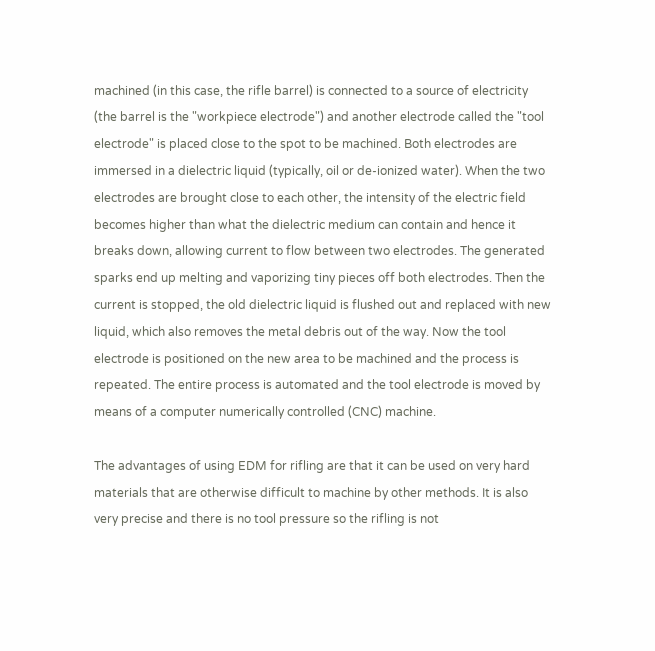machined (in this case, the rifle barrel) is connected to a source of electricity (the barrel is the "workpiece electrode") and another electrode called the "tool electrode" is placed close to the spot to be machined. Both electrodes are immersed in a dielectric liquid (typically, oil or de-ionized water). When the two electrodes are brought close to each other, the intensity of the electric field becomes higher than what the dielectric medium can contain and hence it breaks down, allowing current to flow between two electrodes. The generated sparks end up melting and vaporizing tiny pieces off both electrodes. Then the current is stopped, the old dielectric liquid is flushed out and replaced with new liquid, which also removes the metal debris out of the way. Now the tool electrode is positioned on the new area to be machined and the process is repeated. The entire process is automated and the tool electrode is moved by means of a computer numerically controlled (CNC) machine.

The advantages of using EDM for rifling are that it can be used on very hard materials that are otherwise difficult to machine by other methods. It is also very precise and there is no tool pressure so the rifling is not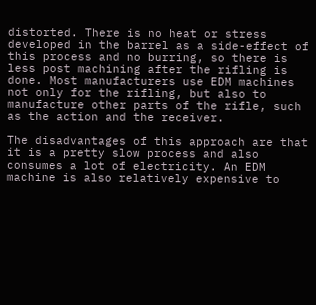distorted. There is no heat or stress developed in the barrel as a side-effect of this process and no burring, so there is less post machining after the rifling is done. Most manufacturers use EDM machines not only for the rifling, but also to manufacture other parts of the rifle, such as the action and the receiver.

The disadvantages of this approach are that it is a pretty slow process and also consumes a lot of electricity. An EDM machine is also relatively expensive to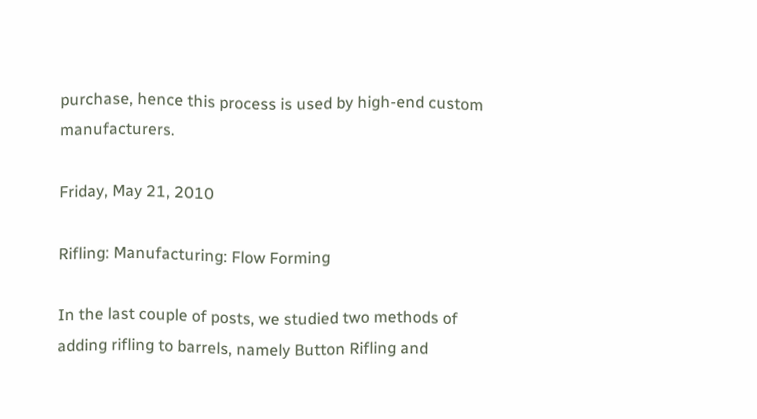purchase, hence this process is used by high-end custom manufacturers.

Friday, May 21, 2010

Rifling: Manufacturing: Flow Forming

In the last couple of posts, we studied two methods of adding rifling to barrels, namely Button Rifling and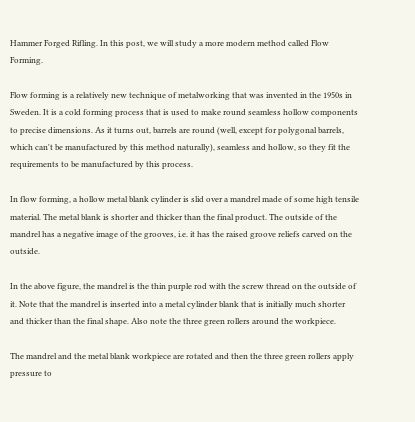Hammer Forged Rifling. In this post, we will study a more modern method called Flow Forming.

Flow forming is a relatively new technique of metalworking that was invented in the 1950s in Sweden. It is a cold forming process that is used to make round seamless hollow components to precise dimensions. As it turns out, barrels are round (well, except for polygonal barrels, which can't be manufactured by this method naturally), seamless and hollow, so they fit the requirements to be manufactured by this process.

In flow forming, a hollow metal blank cylinder is slid over a mandrel made of some high tensile material. The metal blank is shorter and thicker than the final product. The outside of the mandrel has a negative image of the grooves, i.e. it has the raised groove reliefs carved on the outside.

In the above figure, the mandrel is the thin purple rod with the screw thread on the outside of it. Note that the mandrel is inserted into a metal cylinder blank that is initially much shorter and thicker than the final shape. Also note the three green rollers around the workpiece.

The mandrel and the metal blank workpiece are rotated and then the three green rollers apply pressure to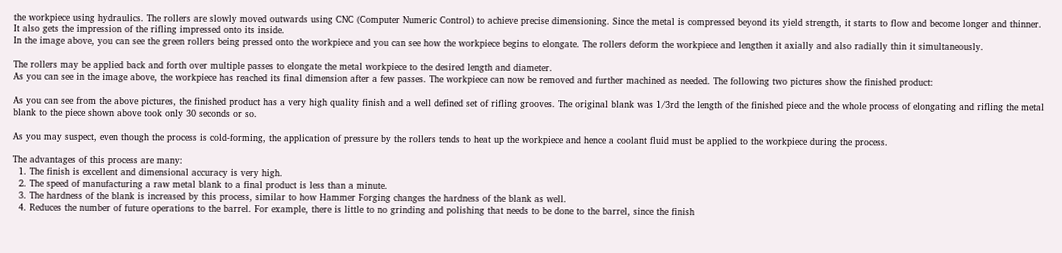the workpiece using hydraulics. The rollers are slowly moved outwards using CNC (Computer Numeric Control) to achieve precise dimensioning. Since the metal is compressed beyond its yield strength, it starts to flow and become longer and thinner. It also gets the impression of the rifling impressed onto its inside.
In the image above, you can see the green rollers being pressed onto the workpiece and you can see how the workpiece begins to elongate. The rollers deform the workpiece and lengthen it axially and also radially thin it simultaneously.

The rollers may be applied back and forth over multiple passes to elongate the metal workpiece to the desired length and diameter.
As you can see in the image above, the workpiece has reached its final dimension after a few passes. The workpiece can now be removed and further machined as needed. The following two pictures show the finished product:

As you can see from the above pictures, the finished product has a very high quality finish and a well defined set of rifling grooves. The original blank was 1/3rd the length of the finished piece and the whole process of elongating and rifling the metal blank to the piece shown above took only 30 seconds or so.

As you may suspect, even though the process is cold-forming, the application of pressure by the rollers tends to heat up the workpiece and hence a coolant fluid must be applied to the workpiece during the process.

The advantages of this process are many:
  1. The finish is excellent and dimensional accuracy is very high.
  2. The speed of manufacturing a raw metal blank to a final product is less than a minute.
  3. The hardness of the blank is increased by this process, similar to how Hammer Forging changes the hardness of the blank as well.
  4. Reduces the number of future operations to the barrel. For example, there is little to no grinding and polishing that needs to be done to the barrel, since the finish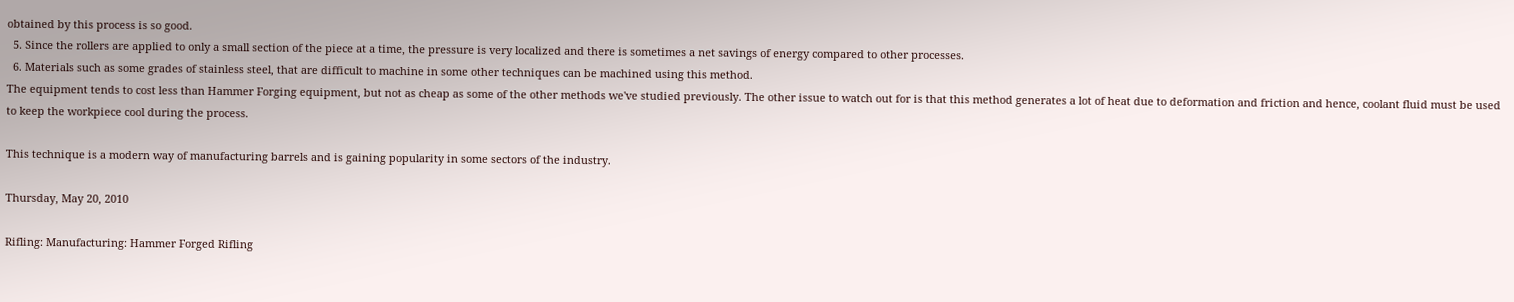obtained by this process is so good.
  5. Since the rollers are applied to only a small section of the piece at a time, the pressure is very localized and there is sometimes a net savings of energy compared to other processes.
  6. Materials such as some grades of stainless steel, that are difficult to machine in some other techniques can be machined using this method.
The equipment tends to cost less than Hammer Forging equipment, but not as cheap as some of the other methods we've studied previously. The other issue to watch out for is that this method generates a lot of heat due to deformation and friction and hence, coolant fluid must be used to keep the workpiece cool during the process.

This technique is a modern way of manufacturing barrels and is gaining popularity in some sectors of the industry.

Thursday, May 20, 2010

Rifling: Manufacturing: Hammer Forged Rifling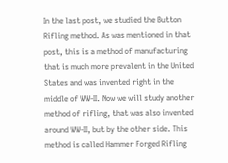In the last post, we studied the Button Rifling method. As was mentioned in that post, this is a method of manufacturing that is much more prevalent in the United States and was invented right in the middle of WW-II. Now we will study another method of rifling, that was also invented around WW-II, but by the other side. This method is called Hammer Forged Rifling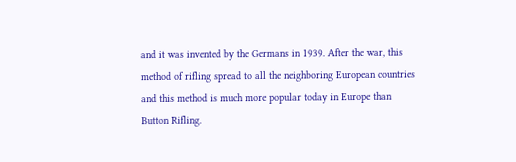and it was invented by the Germans in 1939. After the war, this method of rifling spread to all the neighboring European countries and this method is much more popular today in Europe than Button Rifling.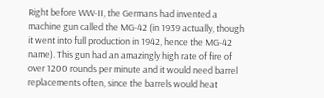Right before WW-II, the Germans had invented a machine gun called the MG-42 (in 1939 actually, though it went into full production in 1942, hence the MG-42 name). This gun had an amazingly high rate of fire of over 1200 rounds per minute and it would need barrel replacements often, since the barrels would heat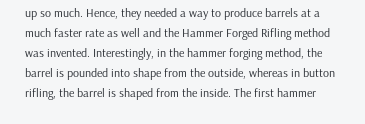up so much. Hence, they needed a way to produce barrels at a much faster rate as well and the Hammer Forged Rifling method was invented. Interestingly, in the hammer forging method, the barrel is pounded into shape from the outside, whereas in button rifling, the barrel is shaped from the inside. The first hammer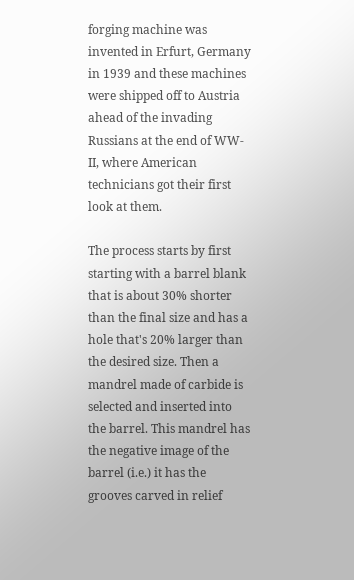forging machine was invented in Erfurt, Germany in 1939 and these machines were shipped off to Austria ahead of the invading Russians at the end of WW-II, where American technicians got their first look at them.

The process starts by first starting with a barrel blank that is about 30% shorter than the final size and has a hole that's 20% larger than the desired size. Then a mandrel made of carbide is selected and inserted into the barrel. This mandrel has the negative image of the barrel (i.e.) it has the grooves carved in relief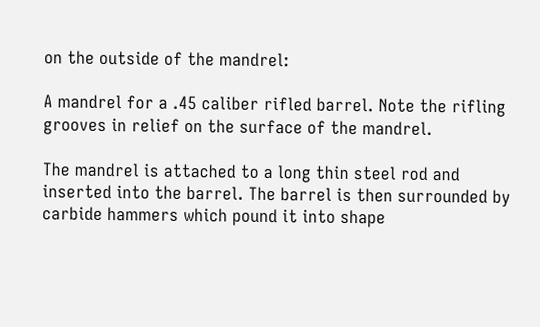on the outside of the mandrel:

A mandrel for a .45 caliber rifled barrel. Note the rifling grooves in relief on the surface of the mandrel.

The mandrel is attached to a long thin steel rod and inserted into the barrel. The barrel is then surrounded by carbide hammers which pound it into shape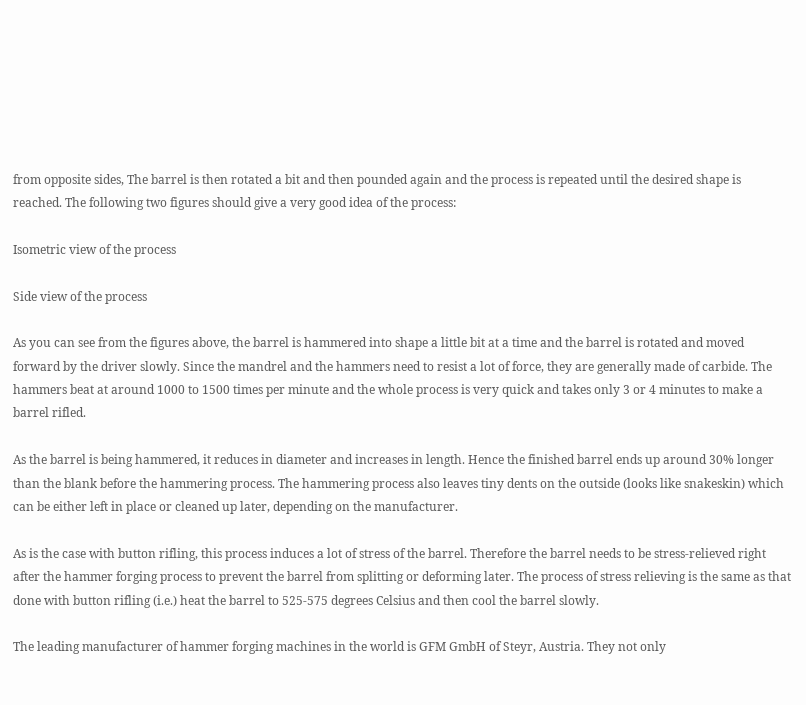from opposite sides, The barrel is then rotated a bit and then pounded again and the process is repeated until the desired shape is reached. The following two figures should give a very good idea of the process:

Isometric view of the process

Side view of the process

As you can see from the figures above, the barrel is hammered into shape a little bit at a time and the barrel is rotated and moved forward by the driver slowly. Since the mandrel and the hammers need to resist a lot of force, they are generally made of carbide. The hammers beat at around 1000 to 1500 times per minute and the whole process is very quick and takes only 3 or 4 minutes to make a barrel rifled.

As the barrel is being hammered, it reduces in diameter and increases in length. Hence the finished barrel ends up around 30% longer than the blank before the hammering process. The hammering process also leaves tiny dents on the outside (looks like snakeskin) which can be either left in place or cleaned up later, depending on the manufacturer.

As is the case with button rifling, this process induces a lot of stress of the barrel. Therefore the barrel needs to be stress-relieved right after the hammer forging process to prevent the barrel from splitting or deforming later. The process of stress relieving is the same as that done with button rifling (i.e.) heat the barrel to 525-575 degrees Celsius and then cool the barrel slowly.

The leading manufacturer of hammer forging machines in the world is GFM GmbH of Steyr, Austria. They not only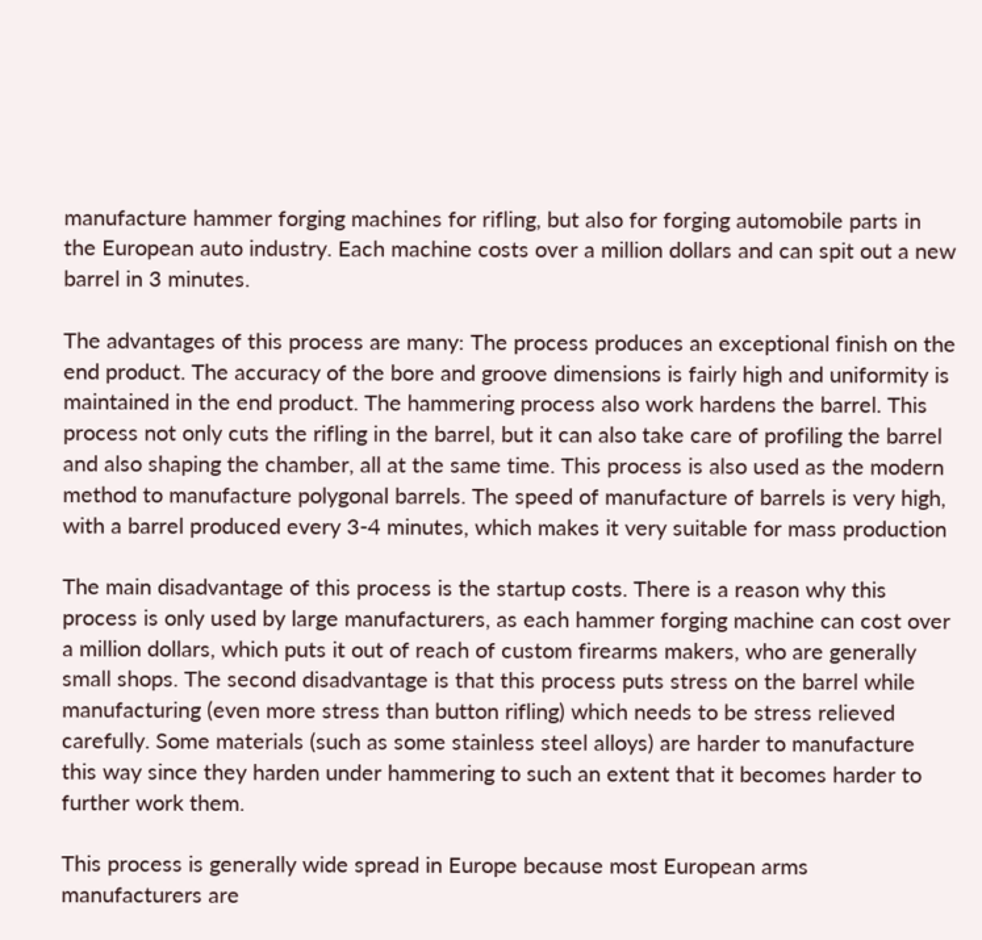manufacture hammer forging machines for rifling, but also for forging automobile parts in the European auto industry. Each machine costs over a million dollars and can spit out a new barrel in 3 minutes.

The advantages of this process are many: The process produces an exceptional finish on the end product. The accuracy of the bore and groove dimensions is fairly high and uniformity is maintained in the end product. The hammering process also work hardens the barrel. This process not only cuts the rifling in the barrel, but it can also take care of profiling the barrel and also shaping the chamber, all at the same time. This process is also used as the modern method to manufacture polygonal barrels. The speed of manufacture of barrels is very high, with a barrel produced every 3-4 minutes, which makes it very suitable for mass production

The main disadvantage of this process is the startup costs. There is a reason why this process is only used by large manufacturers, as each hammer forging machine can cost over a million dollars, which puts it out of reach of custom firearms makers, who are generally small shops. The second disadvantage is that this process puts stress on the barrel while manufacturing (even more stress than button rifling) which needs to be stress relieved carefully. Some materials (such as some stainless steel alloys) are harder to manufacture this way since they harden under hammering to such an extent that it becomes harder to further work them.

This process is generally wide spread in Europe because most European arms manufacturers are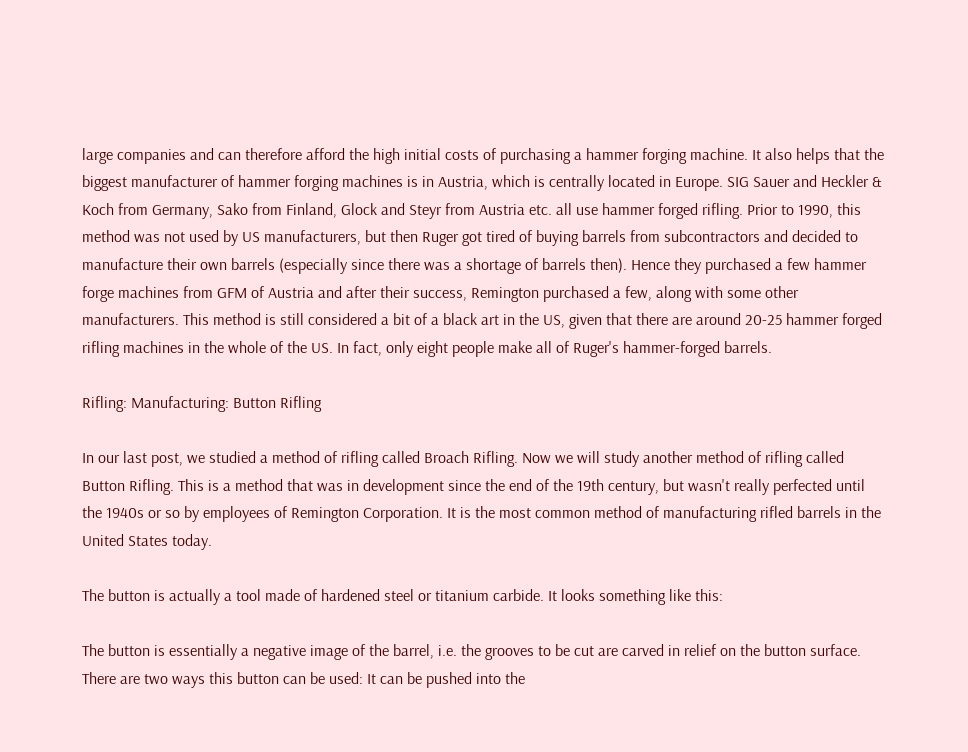large companies and can therefore afford the high initial costs of purchasing a hammer forging machine. It also helps that the biggest manufacturer of hammer forging machines is in Austria, which is centrally located in Europe. SIG Sauer and Heckler & Koch from Germany, Sako from Finland, Glock and Steyr from Austria etc. all use hammer forged rifling. Prior to 1990, this method was not used by US manufacturers, but then Ruger got tired of buying barrels from subcontractors and decided to manufacture their own barrels (especially since there was a shortage of barrels then). Hence they purchased a few hammer forge machines from GFM of Austria and after their success, Remington purchased a few, along with some other manufacturers. This method is still considered a bit of a black art in the US, given that there are around 20-25 hammer forged rifling machines in the whole of the US. In fact, only eight people make all of Ruger's hammer-forged barrels.

Rifling: Manufacturing: Button Rifling

In our last post, we studied a method of rifling called Broach Rifling. Now we will study another method of rifling called Button Rifling. This is a method that was in development since the end of the 19th century, but wasn't really perfected until the 1940s or so by employees of Remington Corporation. It is the most common method of manufacturing rifled barrels in the United States today.

The button is actually a tool made of hardened steel or titanium carbide. It looks something like this:

The button is essentially a negative image of the barrel, i.e. the grooves to be cut are carved in relief on the button surface. There are two ways this button can be used: It can be pushed into the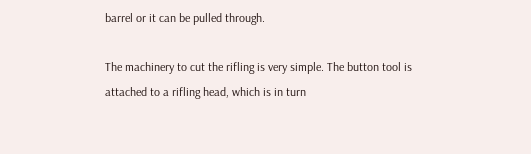barrel or it can be pulled through.

The machinery to cut the rifling is very simple. The button tool is attached to a rifling head, which is in turn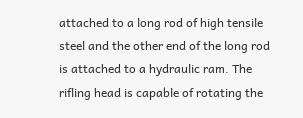attached to a long rod of high tensile steel and the other end of the long rod is attached to a hydraulic ram. The rifling head is capable of rotating the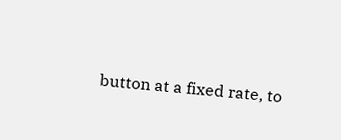button at a fixed rate, to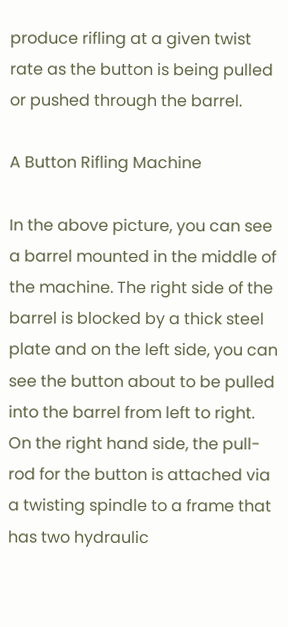produce rifling at a given twist rate as the button is being pulled or pushed through the barrel.

A Button Rifling Machine

In the above picture, you can see a barrel mounted in the middle of the machine. The right side of the barrel is blocked by a thick steel plate and on the left side, you can see the button about to be pulled into the barrel from left to right. On the right hand side, the pull-rod for the button is attached via a twisting spindle to a frame that has two hydraulic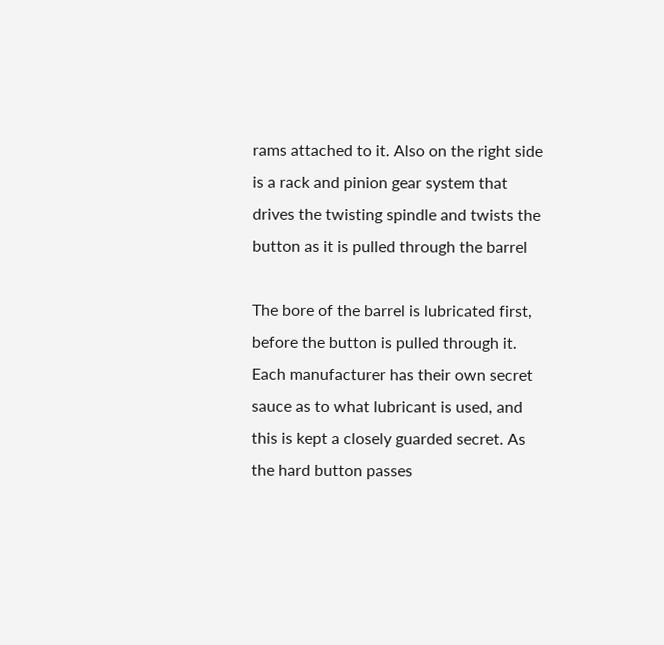rams attached to it. Also on the right side is a rack and pinion gear system that drives the twisting spindle and twists the button as it is pulled through the barrel

The bore of the barrel is lubricated first, before the button is pulled through it. Each manufacturer has their own secret sauce as to what lubricant is used, and this is kept a closely guarded secret. As the hard button passes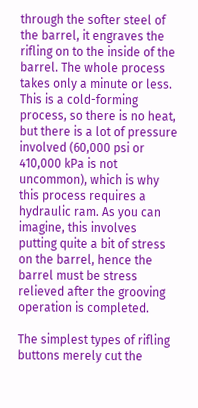through the softer steel of the barrel, it engraves the rifling on to the inside of the barrel. The whole process takes only a minute or less. This is a cold-forming process, so there is no heat, but there is a lot of pressure involved (60,000 psi or 410,000 kPa is not uncommon), which is why this process requires a hydraulic ram. As you can imagine, this involves putting quite a bit of stress on the barrel, hence the barrel must be stress relieved after the grooving operation is completed.

The simplest types of rifling buttons merely cut the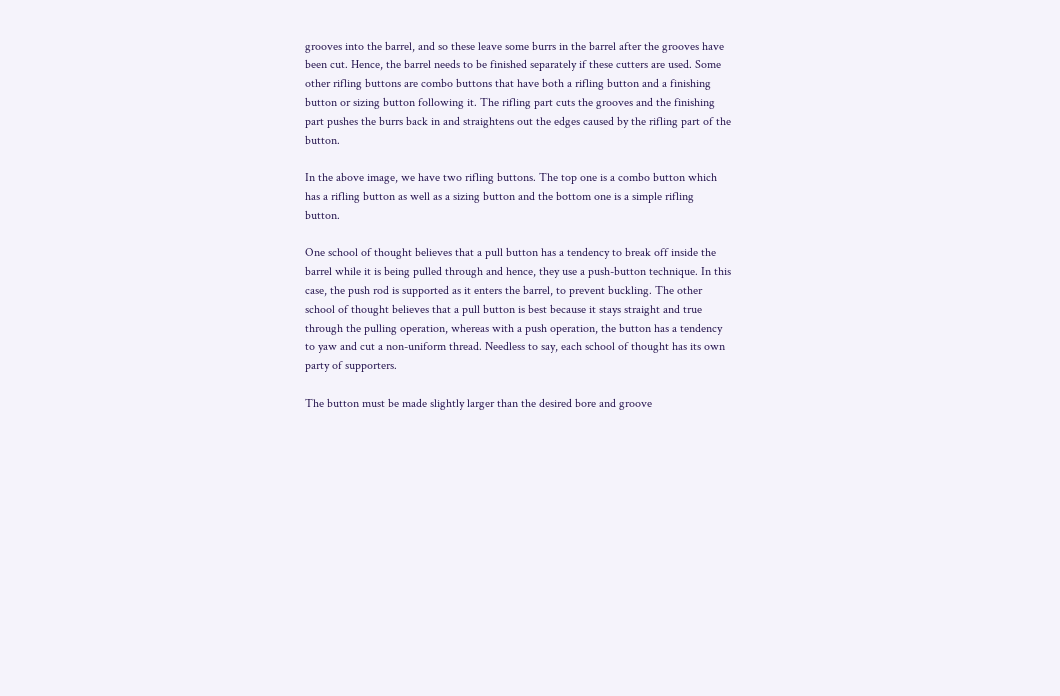grooves into the barrel, and so these leave some burrs in the barrel after the grooves have been cut. Hence, the barrel needs to be finished separately if these cutters are used. Some other rifling buttons are combo buttons that have both a rifling button and a finishing button or sizing button following it. The rifling part cuts the grooves and the finishing part pushes the burrs back in and straightens out the edges caused by the rifling part of the button.

In the above image, we have two rifling buttons. The top one is a combo button which has a rifling button as well as a sizing button and the bottom one is a simple rifling button.

One school of thought believes that a pull button has a tendency to break off inside the barrel while it is being pulled through and hence, they use a push-button technique. In this case, the push rod is supported as it enters the barrel, to prevent buckling. The other school of thought believes that a pull button is best because it stays straight and true through the pulling operation, whereas with a push operation, the button has a tendency to yaw and cut a non-uniform thread. Needless to say, each school of thought has its own party of supporters.

The button must be made slightly larger than the desired bore and groove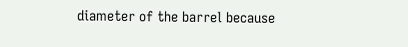diameter of the barrel because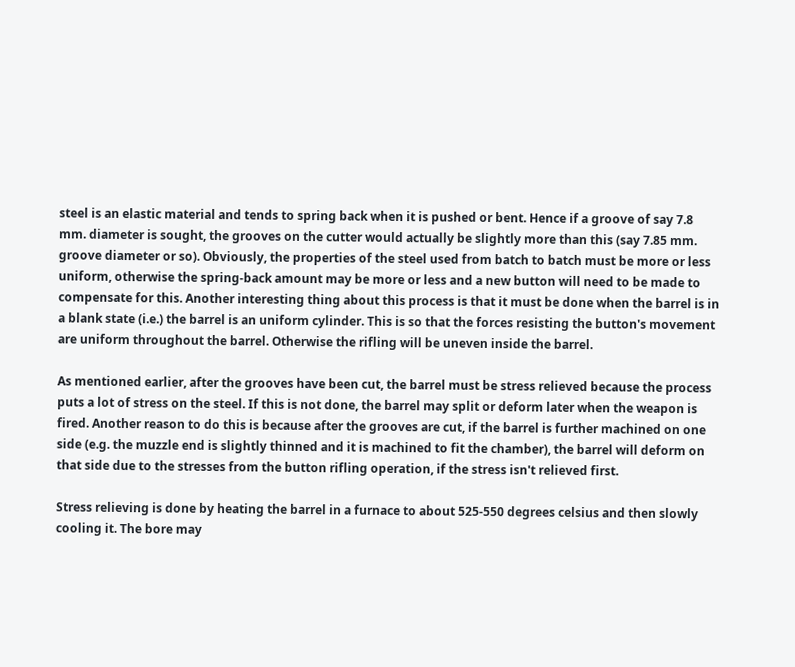steel is an elastic material and tends to spring back when it is pushed or bent. Hence if a groove of say 7.8 mm. diameter is sought, the grooves on the cutter would actually be slightly more than this (say 7.85 mm. groove diameter or so). Obviously, the properties of the steel used from batch to batch must be more or less uniform, otherwise the spring-back amount may be more or less and a new button will need to be made to compensate for this. Another interesting thing about this process is that it must be done when the barrel is in a blank state (i.e.) the barrel is an uniform cylinder. This is so that the forces resisting the button's movement are uniform throughout the barrel. Otherwise the rifling will be uneven inside the barrel.

As mentioned earlier, after the grooves have been cut, the barrel must be stress relieved because the process puts a lot of stress on the steel. If this is not done, the barrel may split or deform later when the weapon is fired. Another reason to do this is because after the grooves are cut, if the barrel is further machined on one side (e.g. the muzzle end is slightly thinned and it is machined to fit the chamber), the barrel will deform on that side due to the stresses from the button rifling operation, if the stress isn't relieved first.

Stress relieving is done by heating the barrel in a furnace to about 525-550 degrees celsius and then slowly cooling it. The bore may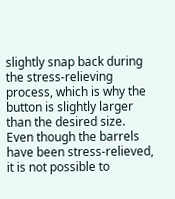slightly snap back during the stress-relieving process, which is why the button is slightly larger than the desired size. Even though the barrels have been stress-relieved, it is not possible to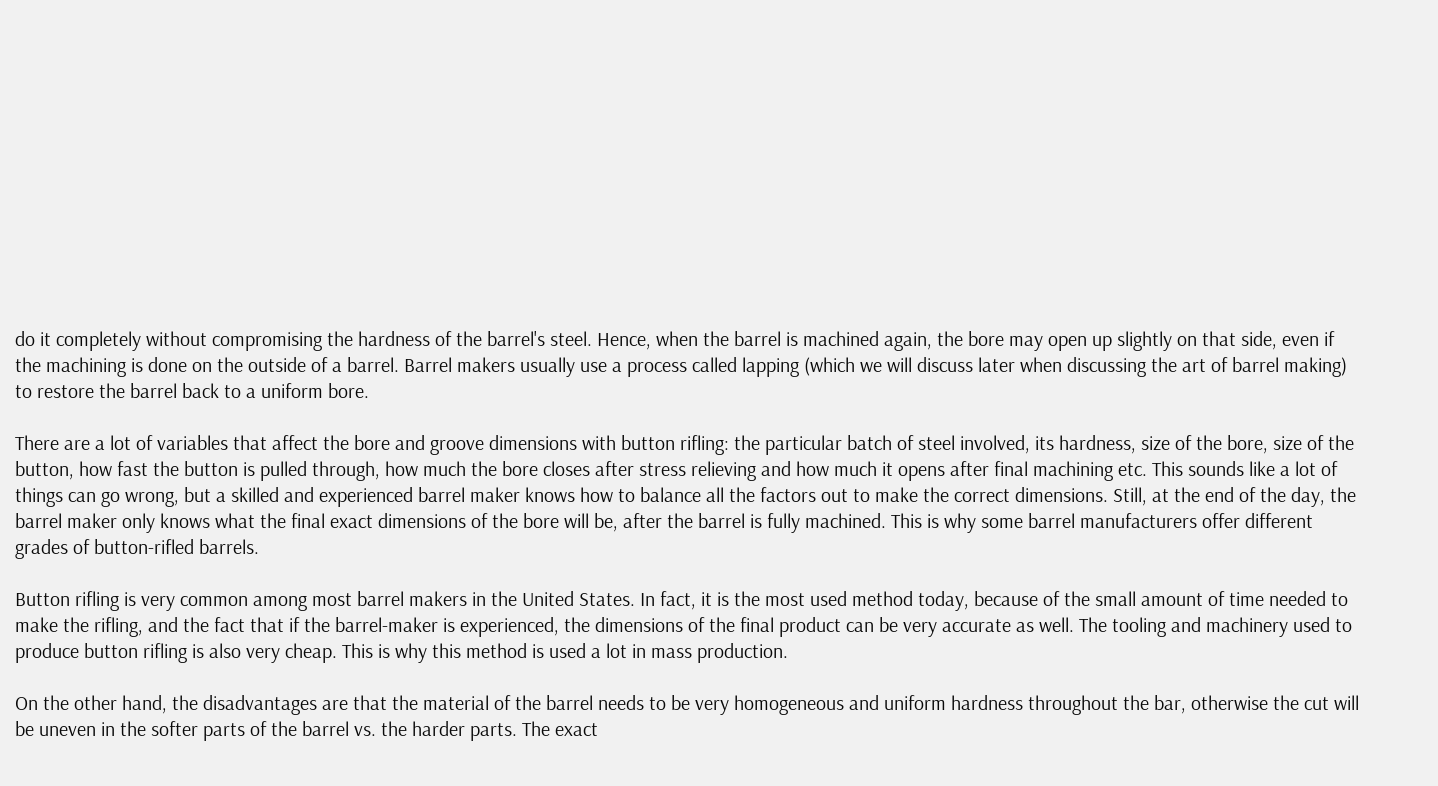do it completely without compromising the hardness of the barrel's steel. Hence, when the barrel is machined again, the bore may open up slightly on that side, even if the machining is done on the outside of a barrel. Barrel makers usually use a process called lapping (which we will discuss later when discussing the art of barrel making) to restore the barrel back to a uniform bore.

There are a lot of variables that affect the bore and groove dimensions with button rifling: the particular batch of steel involved, its hardness, size of the bore, size of the button, how fast the button is pulled through, how much the bore closes after stress relieving and how much it opens after final machining etc. This sounds like a lot of things can go wrong, but a skilled and experienced barrel maker knows how to balance all the factors out to make the correct dimensions. Still, at the end of the day, the barrel maker only knows what the final exact dimensions of the bore will be, after the barrel is fully machined. This is why some barrel manufacturers offer different grades of button-rifled barrels.

Button rifling is very common among most barrel makers in the United States. In fact, it is the most used method today, because of the small amount of time needed to make the rifling, and the fact that if the barrel-maker is experienced, the dimensions of the final product can be very accurate as well. The tooling and machinery used to produce button rifling is also very cheap. This is why this method is used a lot in mass production.

On the other hand, the disadvantages are that the material of the barrel needs to be very homogeneous and uniform hardness throughout the bar, otherwise the cut will be uneven in the softer parts of the barrel vs. the harder parts. The exact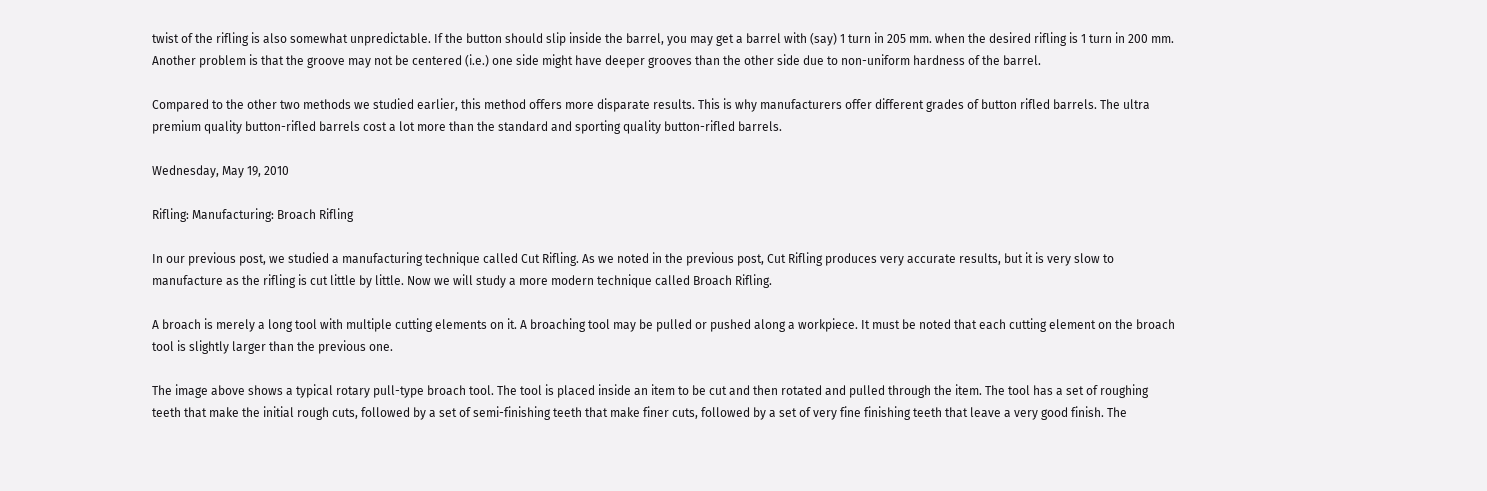twist of the rifling is also somewhat unpredictable. If the button should slip inside the barrel, you may get a barrel with (say) 1 turn in 205 mm. when the desired rifling is 1 turn in 200 mm. Another problem is that the groove may not be centered (i.e.) one side might have deeper grooves than the other side due to non-uniform hardness of the barrel.

Compared to the other two methods we studied earlier, this method offers more disparate results. This is why manufacturers offer different grades of button rifled barrels. The ultra premium quality button-rifled barrels cost a lot more than the standard and sporting quality button-rifled barrels.

Wednesday, May 19, 2010

Rifling: Manufacturing: Broach Rifling

In our previous post, we studied a manufacturing technique called Cut Rifling. As we noted in the previous post, Cut Rifling produces very accurate results, but it is very slow to manufacture as the rifling is cut little by little. Now we will study a more modern technique called Broach Rifling.

A broach is merely a long tool with multiple cutting elements on it. A broaching tool may be pulled or pushed along a workpiece. It must be noted that each cutting element on the broach tool is slightly larger than the previous one.

The image above shows a typical rotary pull-type broach tool. The tool is placed inside an item to be cut and then rotated and pulled through the item. The tool has a set of roughing teeth that make the initial rough cuts, followed by a set of semi-finishing teeth that make finer cuts, followed by a set of very fine finishing teeth that leave a very good finish. The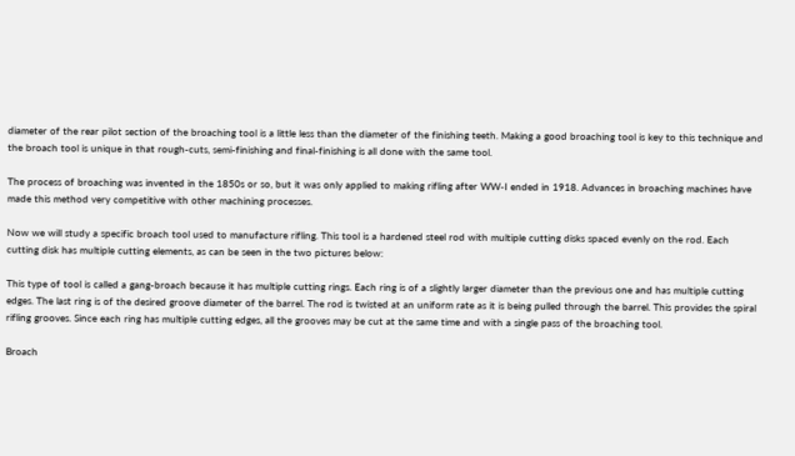diameter of the rear pilot section of the broaching tool is a little less than the diameter of the finishing teeth. Making a good broaching tool is key to this technique and the broach tool is unique in that rough-cuts, semi-finishing and final-finishing is all done with the same tool.

The process of broaching was invented in the 1850s or so, but it was only applied to making rifling after WW-I ended in 1918. Advances in broaching machines have made this method very competitive with other machining processes.

Now we will study a specific broach tool used to manufacture rifling. This tool is a hardened steel rod with multiple cutting disks spaced evenly on the rod. Each cutting disk has multiple cutting elements, as can be seen in the two pictures below:

This type of tool is called a gang-broach because it has multiple cutting rings. Each ring is of a slightly larger diameter than the previous one and has multiple cutting edges. The last ring is of the desired groove diameter of the barrel. The rod is twisted at an uniform rate as it is being pulled through the barrel. This provides the spiral rifling grooves. Since each ring has multiple cutting edges, all the grooves may be cut at the same time and with a single pass of the broaching tool.

Broach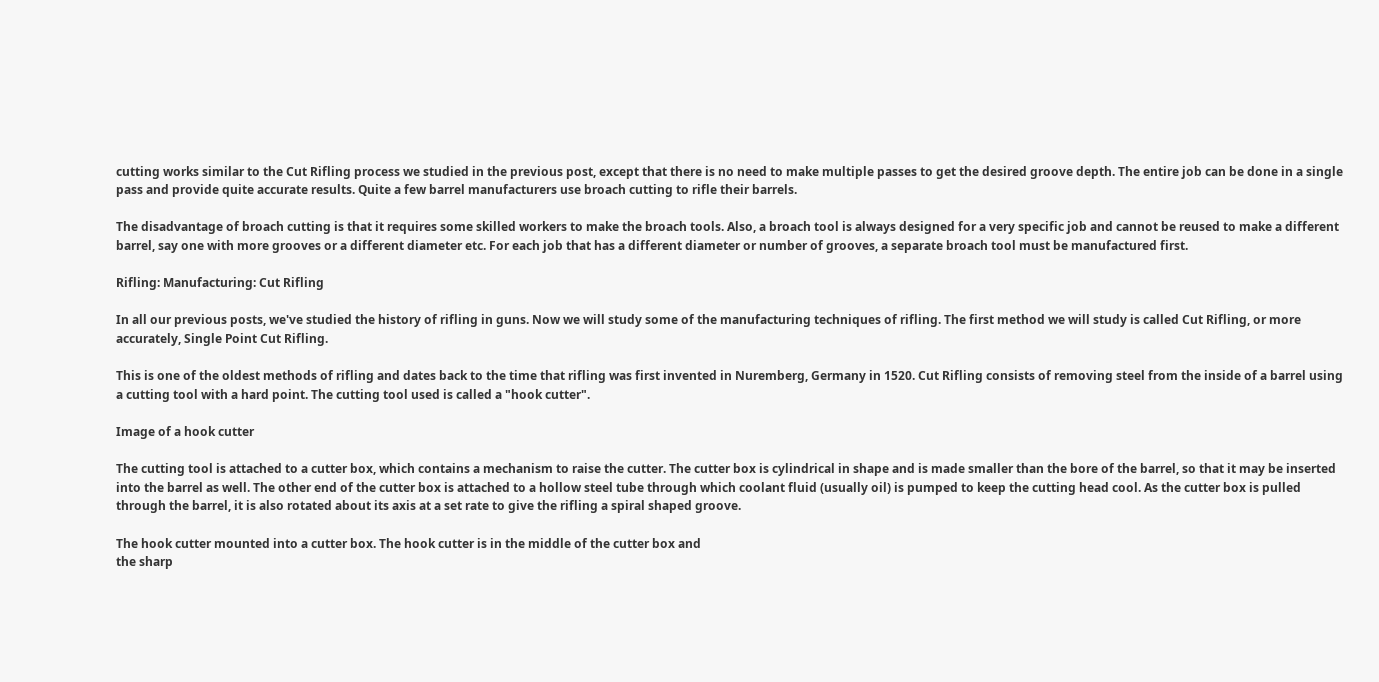cutting works similar to the Cut Rifling process we studied in the previous post, except that there is no need to make multiple passes to get the desired groove depth. The entire job can be done in a single pass and provide quite accurate results. Quite a few barrel manufacturers use broach cutting to rifle their barrels.

The disadvantage of broach cutting is that it requires some skilled workers to make the broach tools. Also, a broach tool is always designed for a very specific job and cannot be reused to make a different barrel, say one with more grooves or a different diameter etc. For each job that has a different diameter or number of grooves, a separate broach tool must be manufactured first.

Rifling: Manufacturing: Cut Rifling

In all our previous posts, we've studied the history of rifling in guns. Now we will study some of the manufacturing techniques of rifling. The first method we will study is called Cut Rifling, or more accurately, Single Point Cut Rifling.

This is one of the oldest methods of rifling and dates back to the time that rifling was first invented in Nuremberg, Germany in 1520. Cut Rifling consists of removing steel from the inside of a barrel using a cutting tool with a hard point. The cutting tool used is called a "hook cutter".

Image of a hook cutter

The cutting tool is attached to a cutter box, which contains a mechanism to raise the cutter. The cutter box is cylindrical in shape and is made smaller than the bore of the barrel, so that it may be inserted into the barrel as well. The other end of the cutter box is attached to a hollow steel tube through which coolant fluid (usually oil) is pumped to keep the cutting head cool. As the cutter box is pulled through the barrel, it is also rotated about its axis at a set rate to give the rifling a spiral shaped groove.

The hook cutter mounted into a cutter box. The hook cutter is in the middle of the cutter box and
the sharp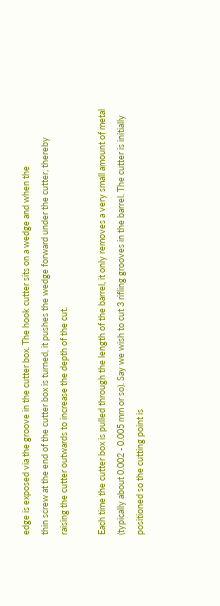edge is exposed via the groove in the cutter box. The hook cutter sits on a wedge and when the
thin screw at the end of the cutter box is turned, it pushes the wedge forward under the cutter, thereby
raising the cutter outwards to increase the depth of the cut.

Each time the cutter box is pulled through the length of the barrel, it only removes a very small amount of metal (typically about 0.002 - 0.005 mm or so). Say we wish to cut 3 rifling grooves in the barrel. The cutter is initially positioned so the cutting point is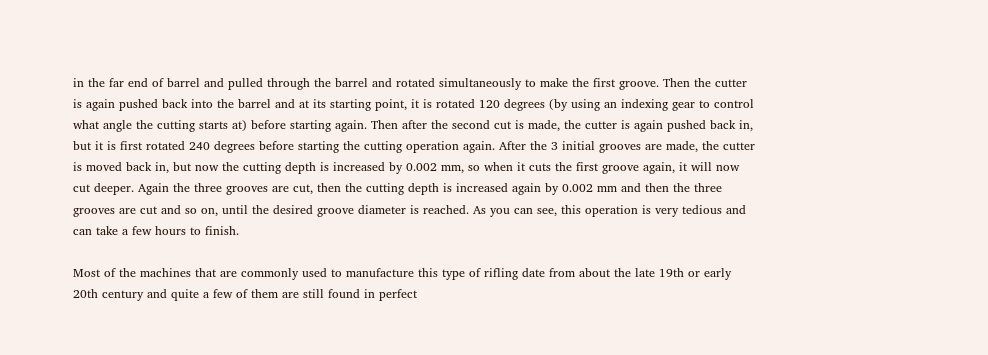in the far end of barrel and pulled through the barrel and rotated simultaneously to make the first groove. Then the cutter is again pushed back into the barrel and at its starting point, it is rotated 120 degrees (by using an indexing gear to control what angle the cutting starts at) before starting again. Then after the second cut is made, the cutter is again pushed back in, but it is first rotated 240 degrees before starting the cutting operation again. After the 3 initial grooves are made, the cutter is moved back in, but now the cutting depth is increased by 0.002 mm, so when it cuts the first groove again, it will now cut deeper. Again the three grooves are cut, then the cutting depth is increased again by 0.002 mm and then the three grooves are cut and so on, until the desired groove diameter is reached. As you can see, this operation is very tedious and can take a few hours to finish.

Most of the machines that are commonly used to manufacture this type of rifling date from about the late 19th or early 20th century and quite a few of them are still found in perfect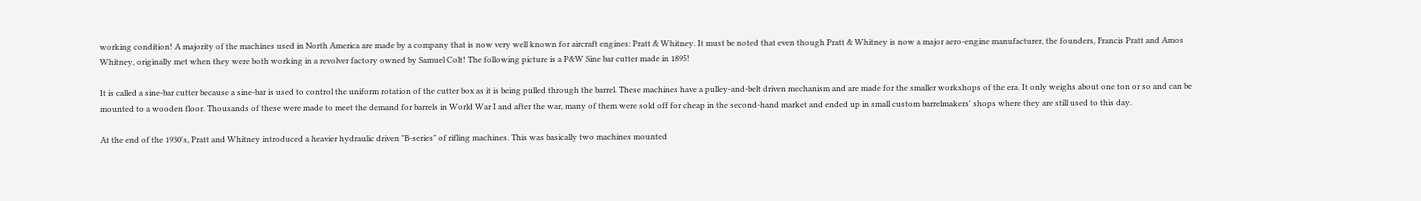working condition! A majority of the machines used in North America are made by a company that is now very well known for aircraft engines: Pratt & Whitney. It must be noted that even though Pratt & Whitney is now a major aero-engine manufacturer, the founders, Francis Pratt and Amos Whitney, originally met when they were both working in a revolver factory owned by Samuel Colt! The following picture is a P&W Sine bar cutter made in 1895!

It is called a sine-bar cutter because a sine-bar is used to control the uniform rotation of the cutter box as it is being pulled through the barrel. These machines have a pulley-and-belt driven mechanism and are made for the smaller workshops of the era. It only weighs about one ton or so and can be mounted to a wooden floor. Thousands of these were made to meet the demand for barrels in World War I and after the war, many of them were sold off for cheap in the second-hand market and ended up in small custom barrelmakers' shops where they are still used to this day.

At the end of the 1930's, Pratt and Whitney introduced a heavier hydraulic driven "B-series" of rifling machines. This was basically two machines mounted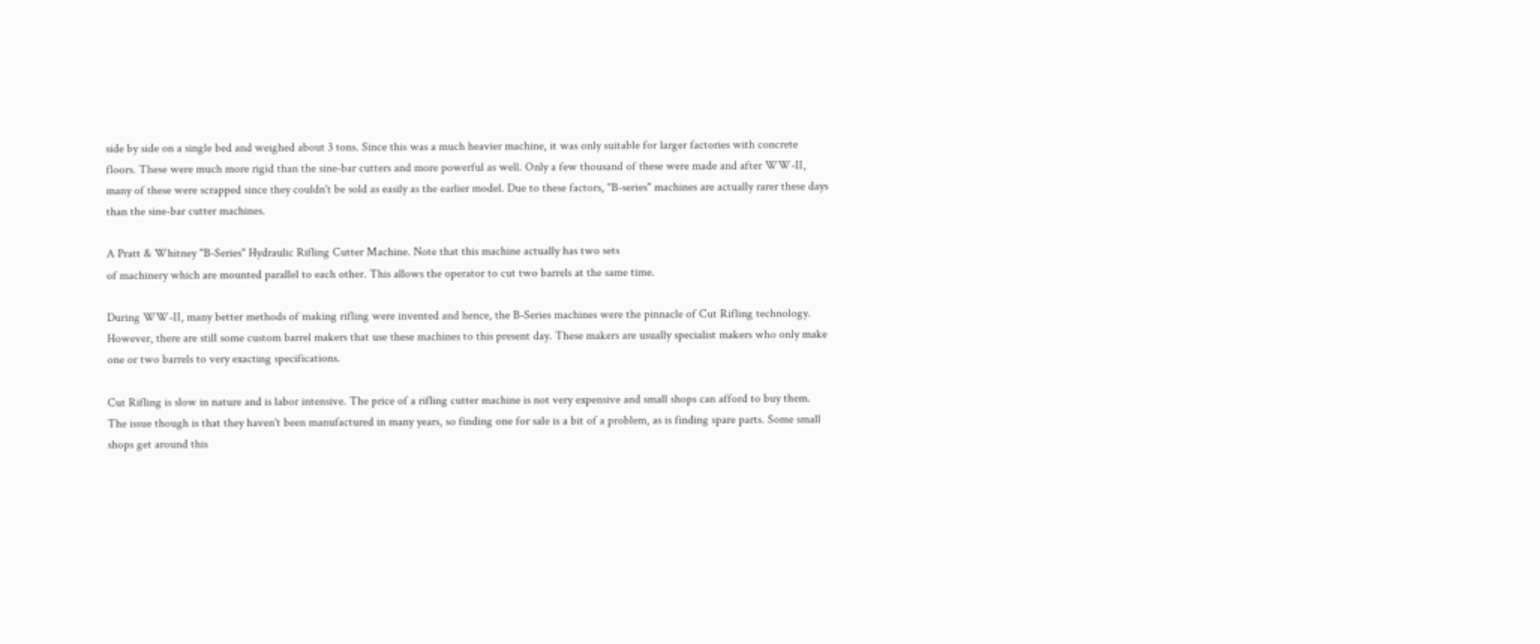side by side on a single bed and weighed about 3 tons. Since this was a much heavier machine, it was only suitable for larger factories with concrete floors. These were much more rigid than the sine-bar cutters and more powerful as well. Only a few thousand of these were made and after WW-II, many of these were scrapped since they couldn't be sold as easily as the earlier model. Due to these factors, "B-series" machines are actually rarer these days than the sine-bar cutter machines.

A Pratt & Whitney "B-Series" Hydraulic Rifling Cutter Machine. Note that this machine actually has two sets
of machinery which are mounted parallel to each other. This allows the operator to cut two barrels at the same time.

During WW-II, many better methods of making rifling were invented and hence, the B-Series machines were the pinnacle of Cut Rifling technology. However, there are still some custom barrel makers that use these machines to this present day. These makers are usually specialist makers who only make one or two barrels to very exacting specifications.

Cut Rifling is slow in nature and is labor intensive. The price of a rifling cutter machine is not very expensive and small shops can afford to buy them. The issue though is that they haven't been manufactured in many years, so finding one for sale is a bit of a problem, as is finding spare parts. Some small shops get around this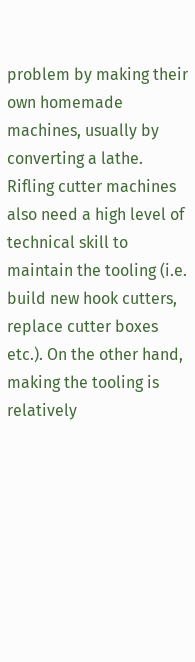problem by making their own homemade machines, usually by converting a lathe. Rifling cutter machines also need a high level of technical skill to maintain the tooling (i.e. build new hook cutters, replace cutter boxes etc.). On the other hand, making the tooling is relatively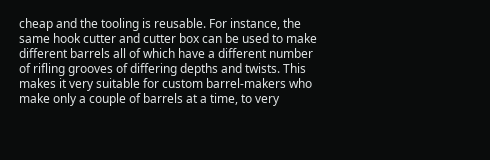cheap and the tooling is reusable. For instance, the same hook cutter and cutter box can be used to make different barrels all of which have a different number of rifling grooves of differing depths and twists. This makes it very suitable for custom barrel-makers who make only a couple of barrels at a time, to very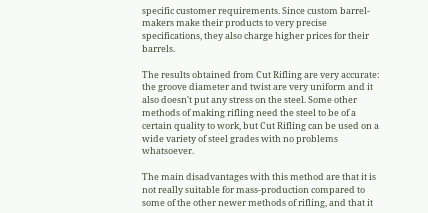specific customer requirements. Since custom barrel-makers make their products to very precise specifications, they also charge higher prices for their barrels.

The results obtained from Cut Rifling are very accurate: the groove diameter and twist are very uniform and it also doesn't put any stress on the steel. Some other methods of making rifling need the steel to be of a certain quality to work, but Cut Rifling can be used on a wide variety of steel grades with no problems whatsoever.

The main disadvantages with this method are that it is not really suitable for mass-production compared to some of the other newer methods of rifling, and that it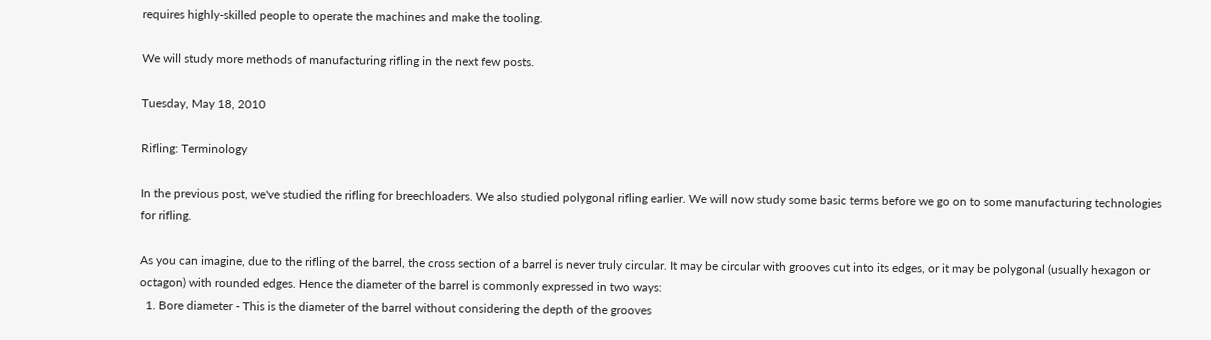requires highly-skilled people to operate the machines and make the tooling.

We will study more methods of manufacturing rifling in the next few posts.

Tuesday, May 18, 2010

Rifling: Terminology

In the previous post, we've studied the rifling for breechloaders. We also studied polygonal rifling earlier. We will now study some basic terms before we go on to some manufacturing technologies for rifling.

As you can imagine, due to the rifling of the barrel, the cross section of a barrel is never truly circular. It may be circular with grooves cut into its edges, or it may be polygonal (usually hexagon or octagon) with rounded edges. Hence the diameter of the barrel is commonly expressed in two ways:
  1. Bore diameter - This is the diameter of the barrel without considering the depth of the grooves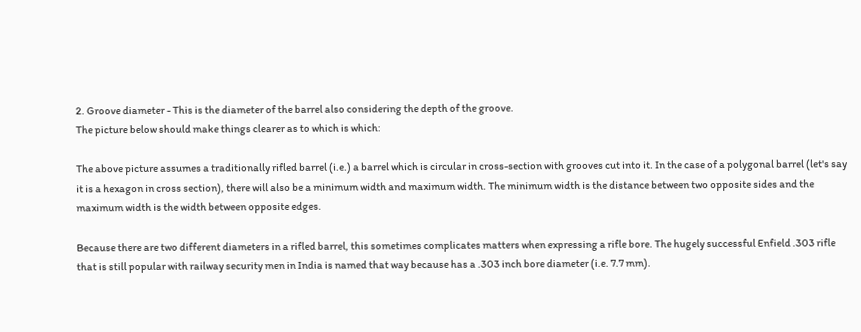2. Groove diameter - This is the diameter of the barrel also considering the depth of the groove.
The picture below should make things clearer as to which is which:

The above picture assumes a traditionally rifled barrel (i.e.) a barrel which is circular in cross-section with grooves cut into it. In the case of a polygonal barrel (let's say it is a hexagon in cross section), there will also be a minimum width and maximum width. The minimum width is the distance between two opposite sides and the maximum width is the width between opposite edges.

Because there are two different diameters in a rifled barrel, this sometimes complicates matters when expressing a rifle bore. The hugely successful Enfield .303 rifle that is still popular with railway security men in India is named that way because has a .303 inch bore diameter (i.e. 7.7 mm).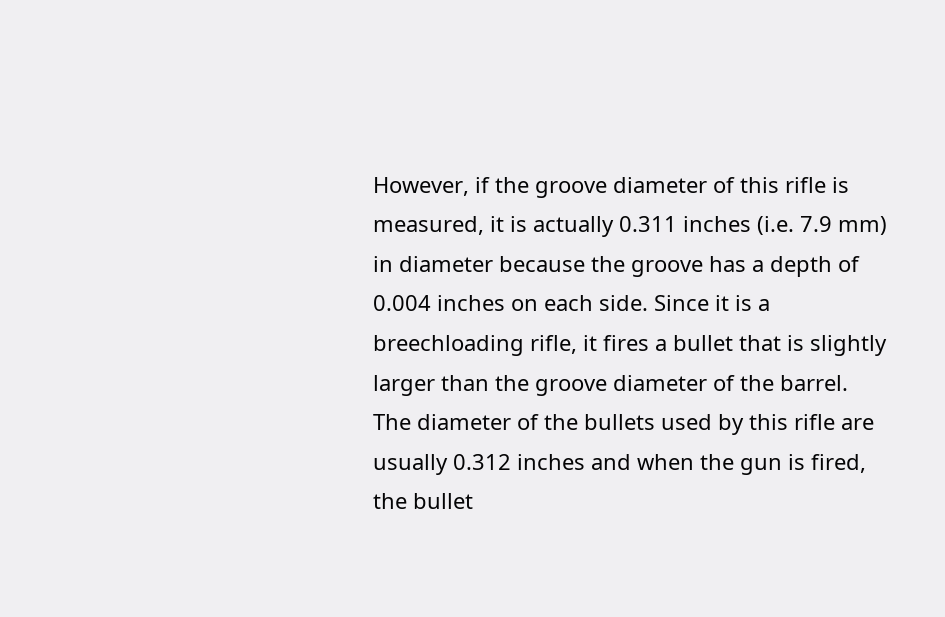However, if the groove diameter of this rifle is measured, it is actually 0.311 inches (i.e. 7.9 mm) in diameter because the groove has a depth of 0.004 inches on each side. Since it is a breechloading rifle, it fires a bullet that is slightly larger than the groove diameter of the barrel. The diameter of the bullets used by this rifle are usually 0.312 inches and when the gun is fired, the bullet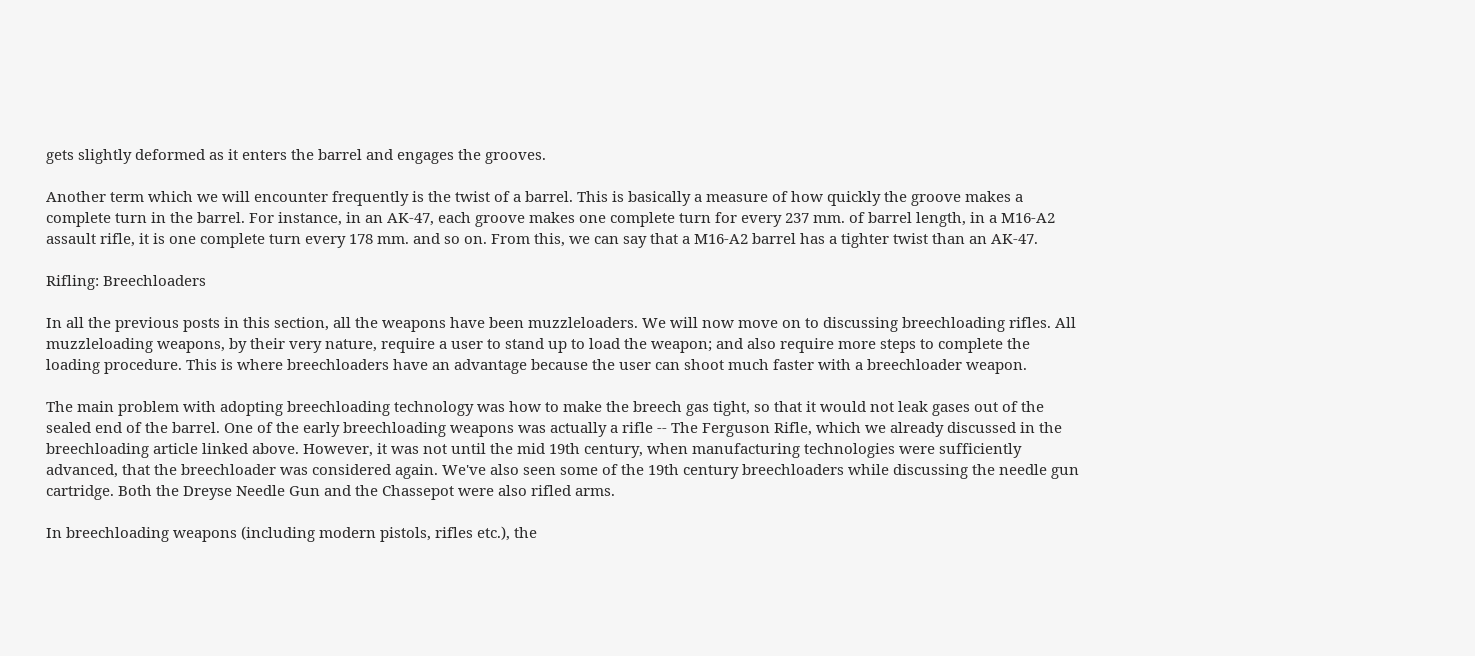gets slightly deformed as it enters the barrel and engages the grooves.

Another term which we will encounter frequently is the twist of a barrel. This is basically a measure of how quickly the groove makes a complete turn in the barrel. For instance, in an AK-47, each groove makes one complete turn for every 237 mm. of barrel length, in a M16-A2 assault rifle, it is one complete turn every 178 mm. and so on. From this, we can say that a M16-A2 barrel has a tighter twist than an AK-47.

Rifling: Breechloaders

In all the previous posts in this section, all the weapons have been muzzleloaders. We will now move on to discussing breechloading rifles. All muzzleloading weapons, by their very nature, require a user to stand up to load the weapon; and also require more steps to complete the loading procedure. This is where breechloaders have an advantage because the user can shoot much faster with a breechloader weapon.

The main problem with adopting breechloading technology was how to make the breech gas tight, so that it would not leak gases out of the sealed end of the barrel. One of the early breechloading weapons was actually a rifle -- The Ferguson Rifle, which we already discussed in the breechloading article linked above. However, it was not until the mid 19th century, when manufacturing technologies were sufficiently advanced, that the breechloader was considered again. We've also seen some of the 19th century breechloaders while discussing the needle gun cartridge. Both the Dreyse Needle Gun and the Chassepot were also rifled arms.

In breechloading weapons (including modern pistols, rifles etc.), the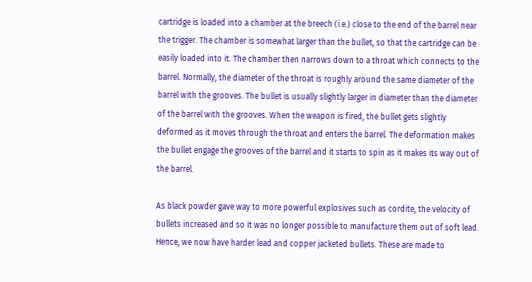cartridge is loaded into a chamber at the breech (i.e.) close to the end of the barrel near the trigger. The chamber is somewhat larger than the bullet, so that the cartridge can be easily loaded into it. The chamber then narrows down to a throat which connects to the barrel. Normally, the diameter of the throat is roughly around the same diameter of the barrel with the grooves. The bullet is usually slightly larger in diameter than the diameter of the barrel with the grooves. When the weapon is fired, the bullet gets slightly deformed as it moves through the throat and enters the barrel. The deformation makes the bullet engage the grooves of the barrel and it starts to spin as it makes its way out of the barrel.

As black powder gave way to more powerful explosives such as cordite, the velocity of bullets increased and so it was no longer possible to manufacture them out of soft lead. Hence, we now have harder lead and copper jacketed bullets. These are made to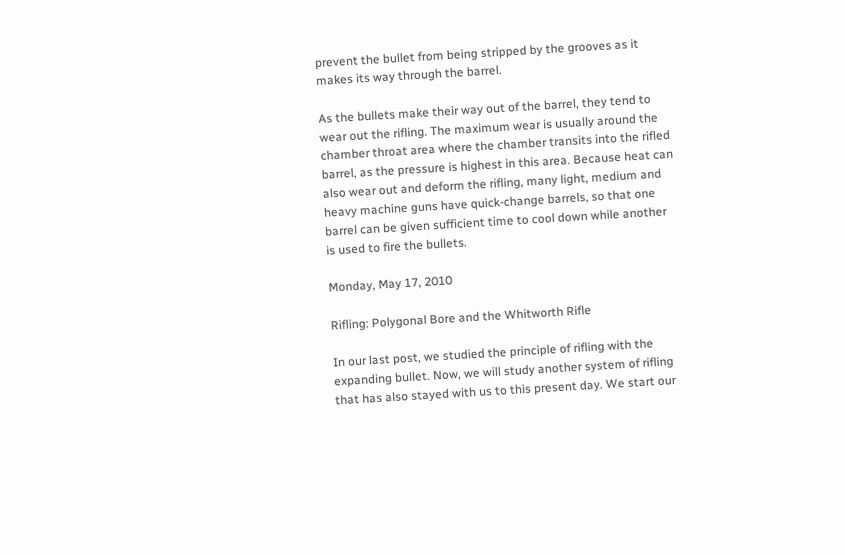prevent the bullet from being stripped by the grooves as it makes its way through the barrel.

As the bullets make their way out of the barrel, they tend to wear out the rifling. The maximum wear is usually around the chamber throat area where the chamber transits into the rifled barrel, as the pressure is highest in this area. Because heat can also wear out and deform the rifling, many light, medium and heavy machine guns have quick-change barrels, so that one barrel can be given sufficient time to cool down while another is used to fire the bullets.

Monday, May 17, 2010

Rifling: Polygonal Bore and the Whitworth Rifle

In our last post, we studied the principle of rifling with the expanding bullet. Now, we will study another system of rifling that has also stayed with us to this present day. We start our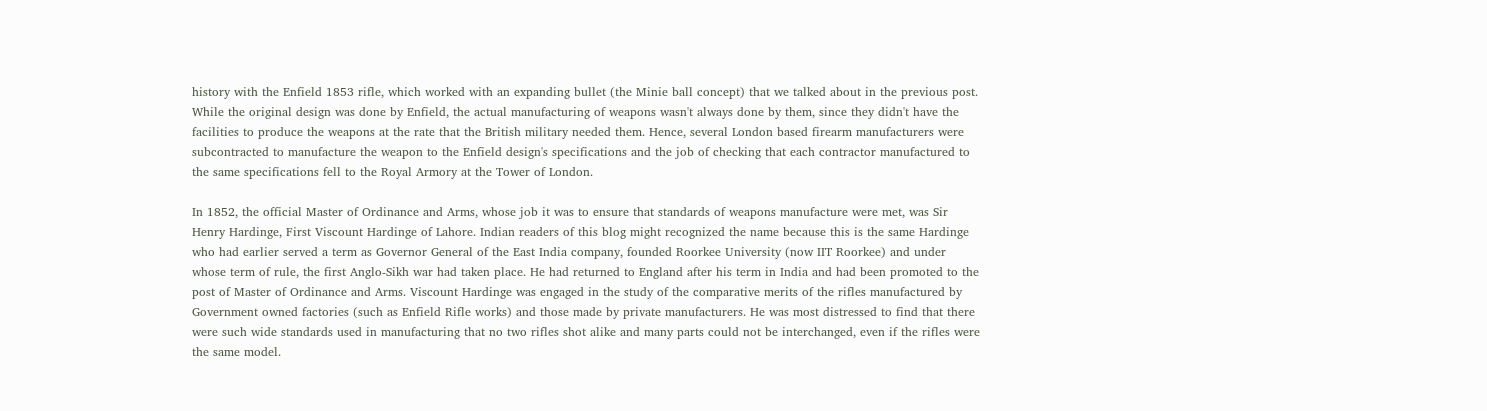history with the Enfield 1853 rifle, which worked with an expanding bullet (the Minie ball concept) that we talked about in the previous post. While the original design was done by Enfield, the actual manufacturing of weapons wasn't always done by them, since they didn't have the facilities to produce the weapons at the rate that the British military needed them. Hence, several London based firearm manufacturers were subcontracted to manufacture the weapon to the Enfield design's specifications and the job of checking that each contractor manufactured to the same specifications fell to the Royal Armory at the Tower of London.

In 1852, the official Master of Ordinance and Arms, whose job it was to ensure that standards of weapons manufacture were met, was Sir Henry Hardinge, First Viscount Hardinge of Lahore. Indian readers of this blog might recognized the name because this is the same Hardinge who had earlier served a term as Governor General of the East India company, founded Roorkee University (now IIT Roorkee) and under whose term of rule, the first Anglo-Sikh war had taken place. He had returned to England after his term in India and had been promoted to the post of Master of Ordinance and Arms. Viscount Hardinge was engaged in the study of the comparative merits of the rifles manufactured by Government owned factories (such as Enfield Rifle works) and those made by private manufacturers. He was most distressed to find that there were such wide standards used in manufacturing that no two rifles shot alike and many parts could not be interchanged, even if the rifles were the same model.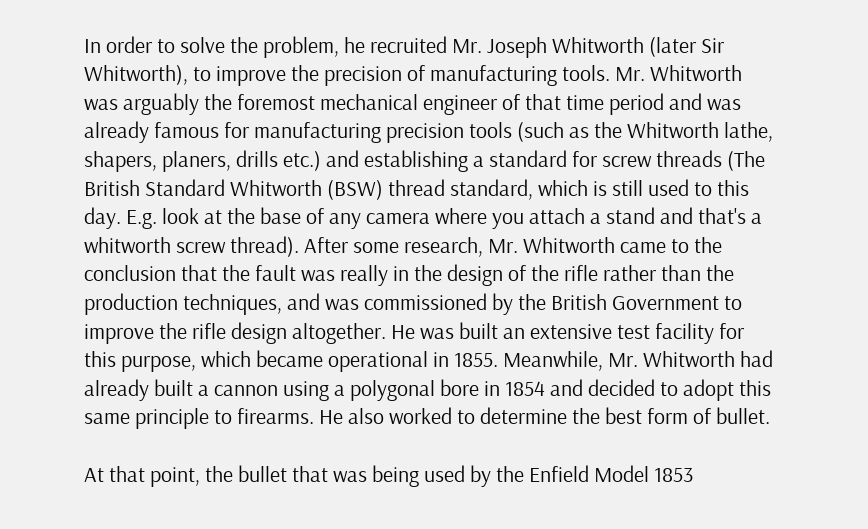In order to solve the problem, he recruited Mr. Joseph Whitworth (later Sir Whitworth), to improve the precision of manufacturing tools. Mr. Whitworth was arguably the foremost mechanical engineer of that time period and was already famous for manufacturing precision tools (such as the Whitworth lathe, shapers, planers, drills etc.) and establishing a standard for screw threads (The British Standard Whitworth (BSW) thread standard, which is still used to this day. E.g. look at the base of any camera where you attach a stand and that's a whitworth screw thread). After some research, Mr. Whitworth came to the conclusion that the fault was really in the design of the rifle rather than the production techniques, and was commissioned by the British Government to improve the rifle design altogether. He was built an extensive test facility for this purpose, which became operational in 1855. Meanwhile, Mr. Whitworth had already built a cannon using a polygonal bore in 1854 and decided to adopt this same principle to firearms. He also worked to determine the best form of bullet.

At that point, the bullet that was being used by the Enfield Model 1853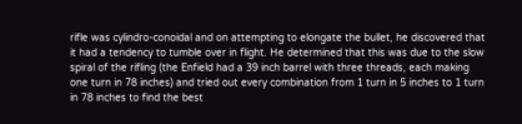rifle was cylindro-conoidal and on attempting to elongate the bullet, he discovered that it had a tendency to tumble over in flight. He determined that this was due to the slow spiral of the rifling (the Enfield had a 39 inch barrel with three threads, each making one turn in 78 inches) and tried out every combination from 1 turn in 5 inches to 1 turn in 78 inches to find the best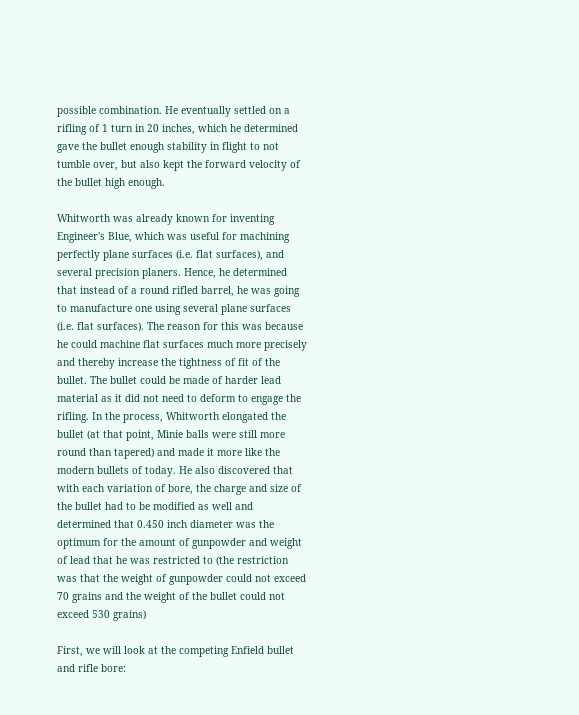possible combination. He eventually settled on a rifling of 1 turn in 20 inches, which he determined gave the bullet enough stability in flight to not tumble over, but also kept the forward velocity of the bullet high enough.

Whitworth was already known for inventing Engineer's Blue, which was useful for machining perfectly plane surfaces (i.e. flat surfaces), and several precision planers. Hence, he determined that instead of a round rifled barrel, he was going to manufacture one using several plane surfaces (i.e. flat surfaces). The reason for this was because he could machine flat surfaces much more precisely and thereby increase the tightness of fit of the bullet. The bullet could be made of harder lead material as it did not need to deform to engage the rifling. In the process, Whitworth elongated the bullet (at that point, Minie balls were still more round than tapered) and made it more like the modern bullets of today. He also discovered that with each variation of bore, the charge and size of the bullet had to be modified as well and determined that 0.450 inch diameter was the optimum for the amount of gunpowder and weight of lead that he was restricted to (the restriction was that the weight of gunpowder could not exceed 70 grains and the weight of the bullet could not exceed 530 grains)

First, we will look at the competing Enfield bullet and rifle bore: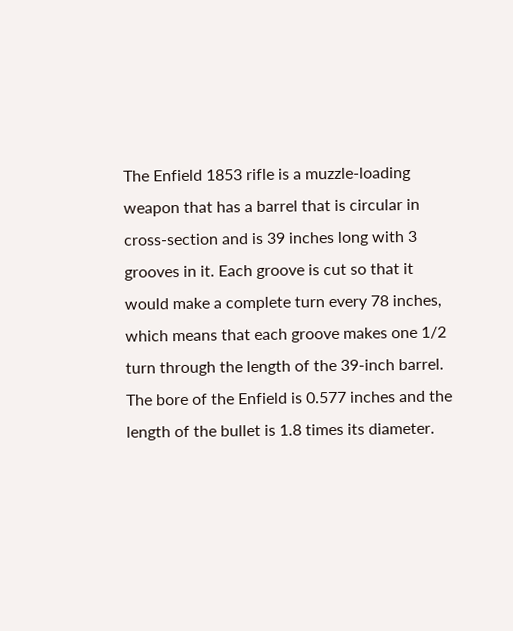The Enfield 1853 rifle is a muzzle-loading weapon that has a barrel that is circular in cross-section and is 39 inches long with 3 grooves in it. Each groove is cut so that it would make a complete turn every 78 inches, which means that each groove makes one 1/2 turn through the length of the 39-inch barrel. The bore of the Enfield is 0.577 inches and the length of the bullet is 1.8 times its diameter.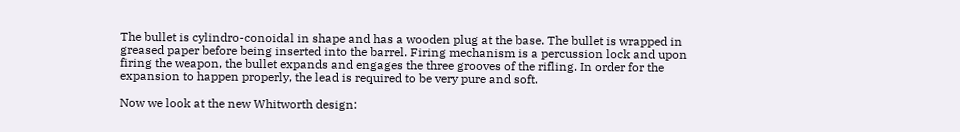The bullet is cylindro-conoidal in shape and has a wooden plug at the base. The bullet is wrapped in greased paper before being inserted into the barrel. Firing mechanism is a percussion lock and upon firing the weapon, the bullet expands and engages the three grooves of the rifling. In order for the expansion to happen properly, the lead is required to be very pure and soft.

Now we look at the new Whitworth design: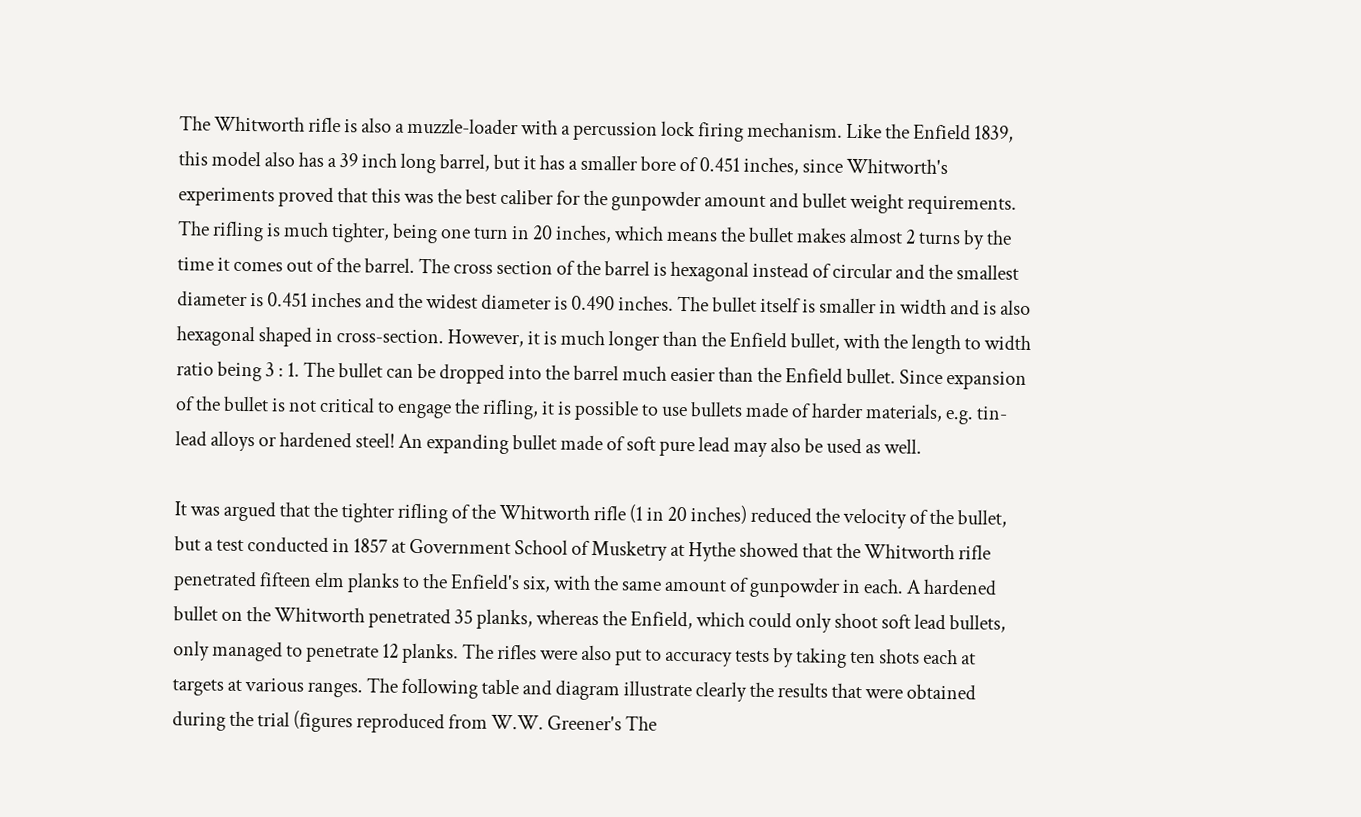The Whitworth rifle is also a muzzle-loader with a percussion lock firing mechanism. Like the Enfield 1839, this model also has a 39 inch long barrel, but it has a smaller bore of 0.451 inches, since Whitworth's experiments proved that this was the best caliber for the gunpowder amount and bullet weight requirements. The rifling is much tighter, being one turn in 20 inches, which means the bullet makes almost 2 turns by the time it comes out of the barrel. The cross section of the barrel is hexagonal instead of circular and the smallest diameter is 0.451 inches and the widest diameter is 0.490 inches. The bullet itself is smaller in width and is also hexagonal shaped in cross-section. However, it is much longer than the Enfield bullet, with the length to width ratio being 3 : 1. The bullet can be dropped into the barrel much easier than the Enfield bullet. Since expansion of the bullet is not critical to engage the rifling, it is possible to use bullets made of harder materials, e.g. tin-lead alloys or hardened steel! An expanding bullet made of soft pure lead may also be used as well.

It was argued that the tighter rifling of the Whitworth rifle (1 in 20 inches) reduced the velocity of the bullet, but a test conducted in 1857 at Government School of Musketry at Hythe showed that the Whitworth rifle penetrated fifteen elm planks to the Enfield's six, with the same amount of gunpowder in each. A hardened bullet on the Whitworth penetrated 35 planks, whereas the Enfield, which could only shoot soft lead bullets, only managed to penetrate 12 planks. The rifles were also put to accuracy tests by taking ten shots each at targets at various ranges. The following table and diagram illustrate clearly the results that were obtained during the trial (figures reproduced from W.W. Greener's The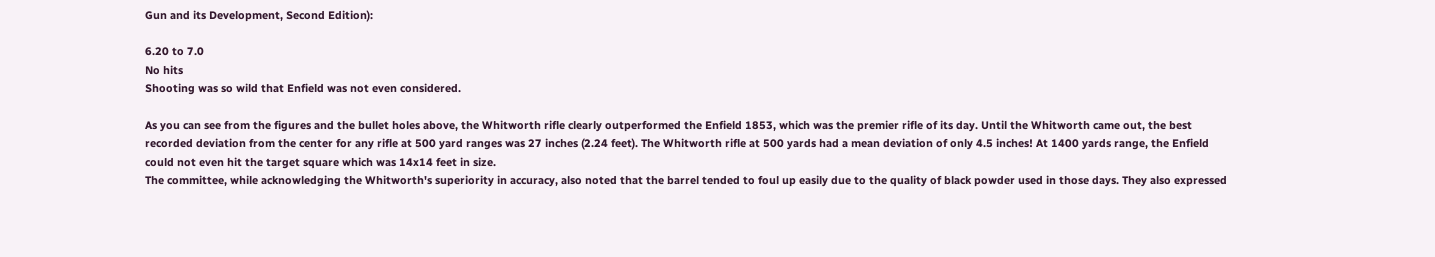Gun and its Development, Second Edition):

6.20 to 7.0
No hits
Shooting was so wild that Enfield was not even considered.

As you can see from the figures and the bullet holes above, the Whitworth rifle clearly outperformed the Enfield 1853, which was the premier rifle of its day. Until the Whitworth came out, the best recorded deviation from the center for any rifle at 500 yard ranges was 27 inches (2.24 feet). The Whitworth rifle at 500 yards had a mean deviation of only 4.5 inches! At 1400 yards range, the Enfield could not even hit the target square which was 14x14 feet in size.
The committee, while acknowledging the Whitworth's superiority in accuracy, also noted that the barrel tended to foul up easily due to the quality of black powder used in those days. They also expressed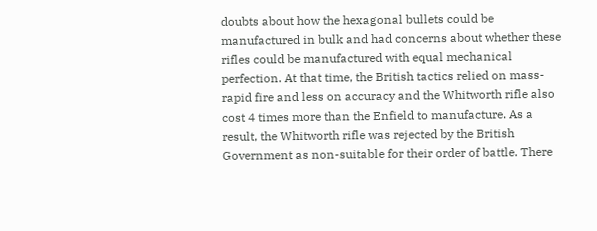doubts about how the hexagonal bullets could be manufactured in bulk and had concerns about whether these rifles could be manufactured with equal mechanical perfection. At that time, the British tactics relied on mass-rapid fire and less on accuracy and the Whitworth rifle also cost 4 times more than the Enfield to manufacture. As a result, the Whitworth rifle was rejected by the British Government as non-suitable for their order of battle. There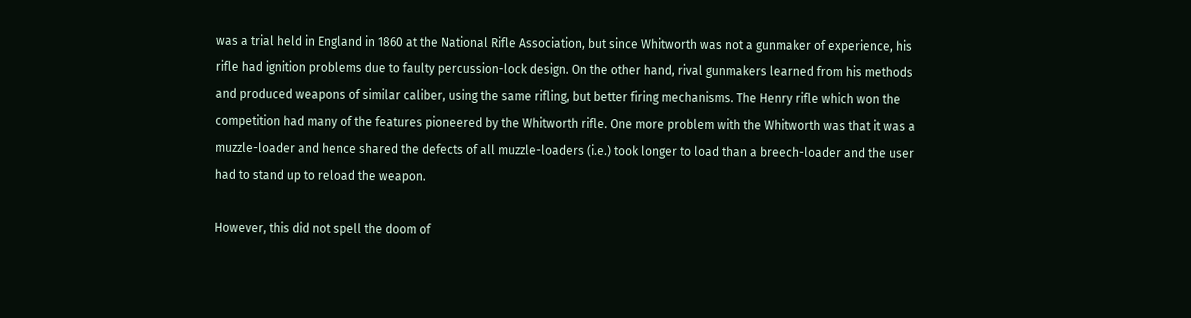was a trial held in England in 1860 at the National Rifle Association, but since Whitworth was not a gunmaker of experience, his rifle had ignition problems due to faulty percussion-lock design. On the other hand, rival gunmakers learned from his methods and produced weapons of similar caliber, using the same rifling, but better firing mechanisms. The Henry rifle which won the competition had many of the features pioneered by the Whitworth rifle. One more problem with the Whitworth was that it was a muzzle-loader and hence shared the defects of all muzzle-loaders (i.e.) took longer to load than a breech-loader and the user had to stand up to reload the weapon.

However, this did not spell the doom of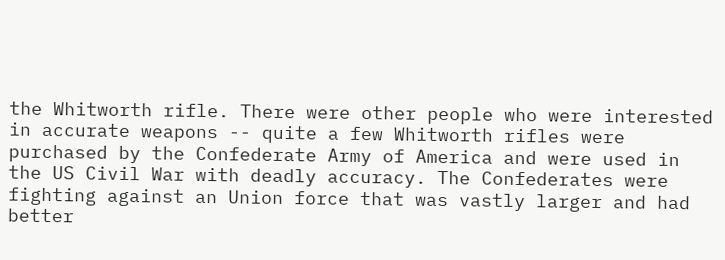the Whitworth rifle. There were other people who were interested in accurate weapons -- quite a few Whitworth rifles were purchased by the Confederate Army of America and were used in the US Civil War with deadly accuracy. The Confederates were fighting against an Union force that was vastly larger and had better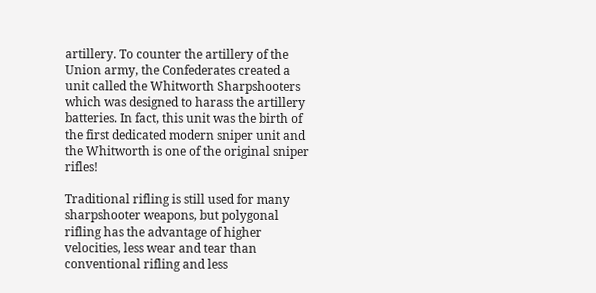artillery. To counter the artillery of the Union army, the Confederates created a unit called the Whitworth Sharpshooters which was designed to harass the artillery batteries. In fact, this unit was the birth of the first dedicated modern sniper unit and the Whitworth is one of the original sniper rifles!

Traditional rifling is still used for many sharpshooter weapons, but polygonal rifling has the advantage of higher velocities, less wear and tear than conventional rifling and less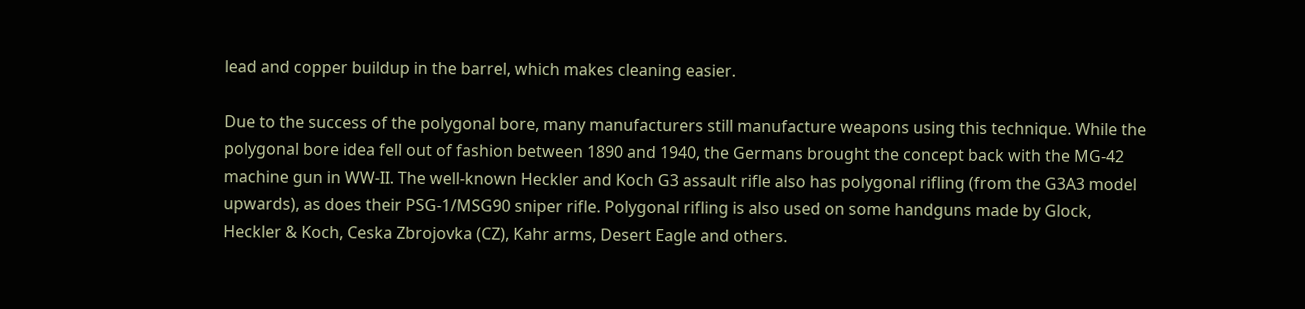lead and copper buildup in the barrel, which makes cleaning easier.

Due to the success of the polygonal bore, many manufacturers still manufacture weapons using this technique. While the polygonal bore idea fell out of fashion between 1890 and 1940, the Germans brought the concept back with the MG-42 machine gun in WW-II. The well-known Heckler and Koch G3 assault rifle also has polygonal rifling (from the G3A3 model upwards), as does their PSG-1/MSG90 sniper rifle. Polygonal rifling is also used on some handguns made by Glock, Heckler & Koch, Ceska Zbrojovka (CZ), Kahr arms, Desert Eagle and others.